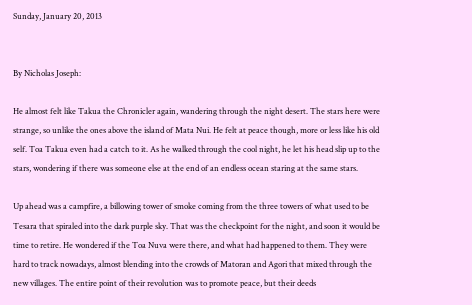Sunday, January 20, 2013


By Nicholas Joseph:

He almost felt like Takua the Chronicler again, wandering through the night desert. The stars here were strange, so unlike the ones above the island of Mata Nui. He felt at peace though, more or less like his old self. Toa Takua even had a catch to it. As he walked through the cool night, he let his head slip up to the stars, wondering if there was someone else at the end of an endless ocean staring at the same stars.

Up ahead was a campfire, a billowing tower of smoke coming from the three towers of what used to be Tesara that spiraled into the dark purple sky. That was the checkpoint for the night, and soon it would be time to retire. He wondered if the Toa Nuva were there, and what had happened to them. They were hard to track nowadays, almost blending into the crowds of Matoran and Agori that mixed through the new villages. The entire point of their revolution was to promote peace, but their deeds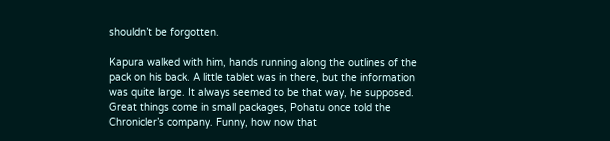shouldn’t be forgotten.

Kapura walked with him, hands running along the outlines of the pack on his back. A little tablet was in there, but the information was quite large. It always seemed to be that way, he supposed. Great things come in small packages, Pohatu once told the Chronicler’s company. Funny, how now that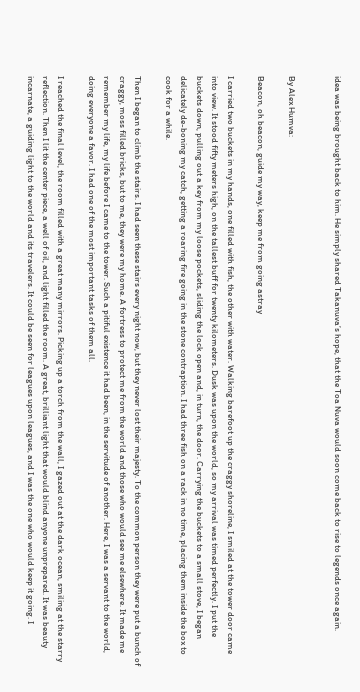idea was being brought back to him. He simply shared Takanuva’s hope, that the Toa Nuva would soon come back to rise to legends once again.


By Alex Humva:

Beacon, oh beacon, guide my way, keep me from going astray

I carried two buckets in my hands, one filled with fish, the other with water. Walking barefoot up the craggy shoreline, I smiled at the tower door came into view. It stood fifty meters high, on the tallest buff for twenty kilometers. Dusk was upon the world, so my arrival was timed perfectly. I put the buckets down, pulling out a key from my loose pockets, sliding the lock open and, in turn, the door. Carrying the buckets to a small stove, I began delicately de-boning my catch, getting a roaring fire going in the stone contraption. I had three fish on a rack in no time, placing them inside the box to cook for a while.

Then I began to climb the stairs. I had seen these stairs every night now, but they never lost their majesty. To the common person they were put a bunch of craggy, moss filled bricks, but to me, they were my home. A fortress to protect me from the world and those who would see me elsewhere. It made me remember my life, my life before I came to the tower. Such a pitiful existence it had been, in the servitude of another. Here, I was a servant to the world, doing everyone a favor. I had one of the most important tasks of them all.

I reached the final level, the room filled with a great many mirrors. Picking up a torch from the wall, I gazed out at the dark ocean, smiling at the starry reflection. Then I lit the center piece, a well of oil, and light filled the room. A great, brilliant light that would blind anyone unprepared. It was beauty incarnate, a guiding light to the world and its travelers. It could be seen for leagues upon leagues, and I was the one who would keep it going. I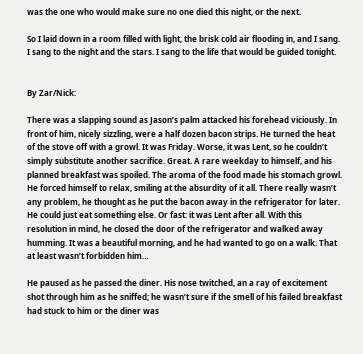was the one who would make sure no one died this night, or the next.

So I laid down in a room filled with light, the brisk cold air flooding in, and I sang. I sang to the night and the stars. I sang to the life that would be guided tonight.


By Zar/Nick:

There was a slapping sound as Jason’s palm attacked his forehead viciously. In front of him, nicely sizzling, were a half dozen bacon strips. He turned the heat of the stove off with a growl. It was Friday. Worse, it was Lent, so he couldn’t simply substitute another sacrifice. Great. A rare weekday to himself, and his planned breakfast was spoiled. The aroma of the food made his stomach growl. He forced himself to relax, smiling at the absurdity of it all. There really wasn’t any problem, he thought as he put the bacon away in the refrigerator for later. He could just eat something else. Or fast: it was Lent after all. With this resolution in mind, he closed the door of the refrigerator and walked away humming. It was a beautiful morning, and he had wanted to go on a walk. That at least wasn’t forbidden him…

He paused as he passed the diner. His nose twitched, an a ray of excitement shot through him as he sniffed; he wasn’t sure if the smell of his failed breakfast had stuck to him or the diner was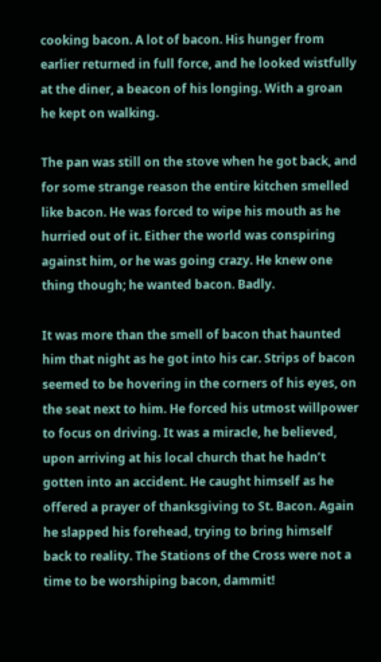cooking bacon. A lot of bacon. His hunger from earlier returned in full force, and he looked wistfully at the diner, a beacon of his longing. With a groan he kept on walking.

The pan was still on the stove when he got back, and for some strange reason the entire kitchen smelled like bacon. He was forced to wipe his mouth as he hurried out of it. Either the world was conspiring against him, or he was going crazy. He knew one thing though; he wanted bacon. Badly.

It was more than the smell of bacon that haunted him that night as he got into his car. Strips of bacon seemed to be hovering in the corners of his eyes, on the seat next to him. He forced his utmost willpower to focus on driving. It was a miracle, he believed, upon arriving at his local church that he hadn’t gotten into an accident. He caught himself as he offered a prayer of thanksgiving to St. Bacon. Again he slapped his forehead, trying to bring himself back to reality. The Stations of the Cross were not a time to be worshiping bacon, dammit!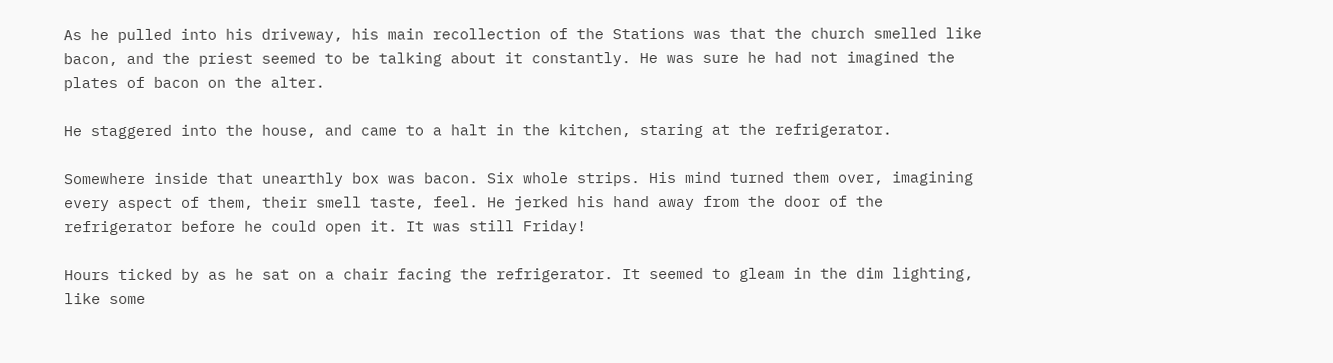As he pulled into his driveway, his main recollection of the Stations was that the church smelled like bacon, and the priest seemed to be talking about it constantly. He was sure he had not imagined the plates of bacon on the alter.

He staggered into the house, and came to a halt in the kitchen, staring at the refrigerator.

Somewhere inside that unearthly box was bacon. Six whole strips. His mind turned them over, imagining every aspect of them, their smell taste, feel. He jerked his hand away from the door of the refrigerator before he could open it. It was still Friday!

Hours ticked by as he sat on a chair facing the refrigerator. It seemed to gleam in the dim lighting, like some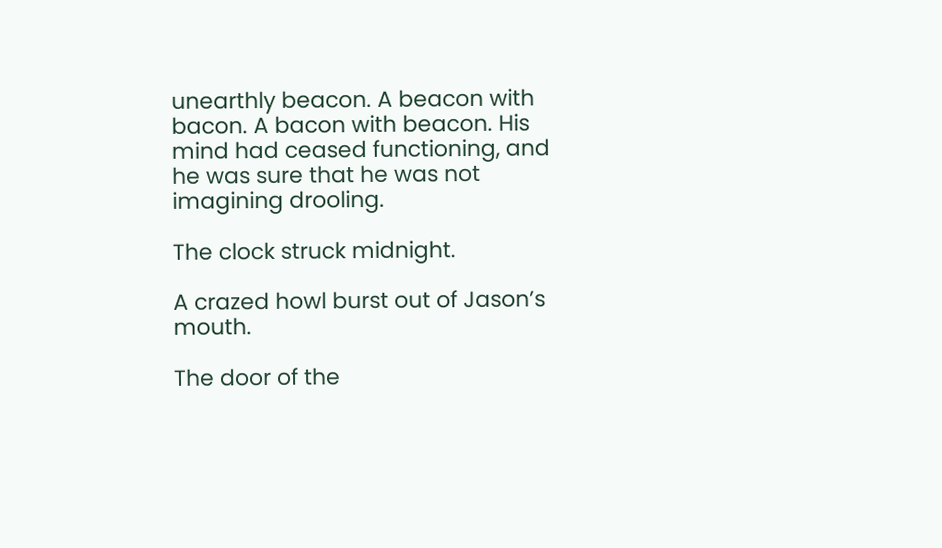unearthly beacon. A beacon with bacon. A bacon with beacon. His mind had ceased functioning, and he was sure that he was not imagining drooling.

The clock struck midnight.

A crazed howl burst out of Jason’s mouth.

The door of the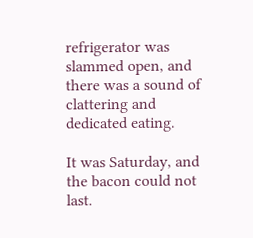refrigerator was slammed open, and there was a sound of clattering and dedicated eating.

It was Saturday, and the bacon could not last.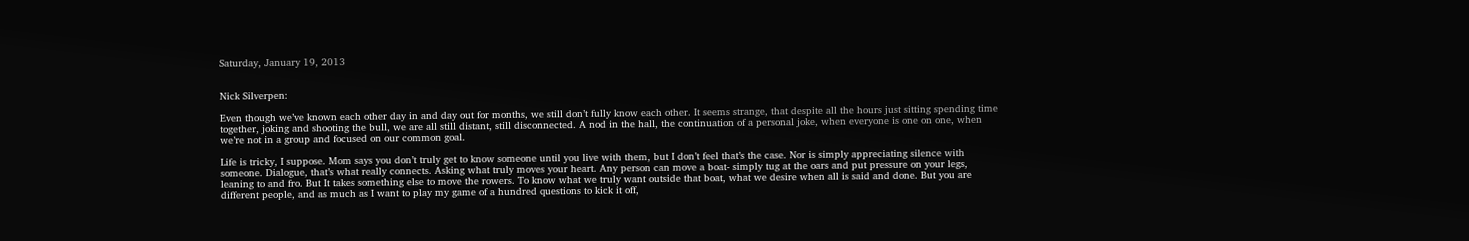Saturday, January 19, 2013


Nick Silverpen:

Even though we’ve known each other day in and day out for months, we still don’t fully know each other. It seems strange, that despite all the hours just sitting spending time together, joking and shooting the bull, we are all still distant, still disconnected. A nod in the hall, the continuation of a personal joke, when everyone is one on one, when we’re not in a group and focused on our common goal.

Life is tricky, I suppose. Mom says you don’t truly get to know someone until you live with them, but I don’t feel that’s the case. Nor is simply appreciating silence with someone. Dialogue, that’s what really connects. Asking what truly moves your heart. Any person can move a boat- simply tug at the oars and put pressure on your legs, leaning to and fro. But It takes something else to move the rowers. To know what we truly want outside that boat, what we desire when all is said and done. But you are different people, and as much as I want to play my game of a hundred questions to kick it off,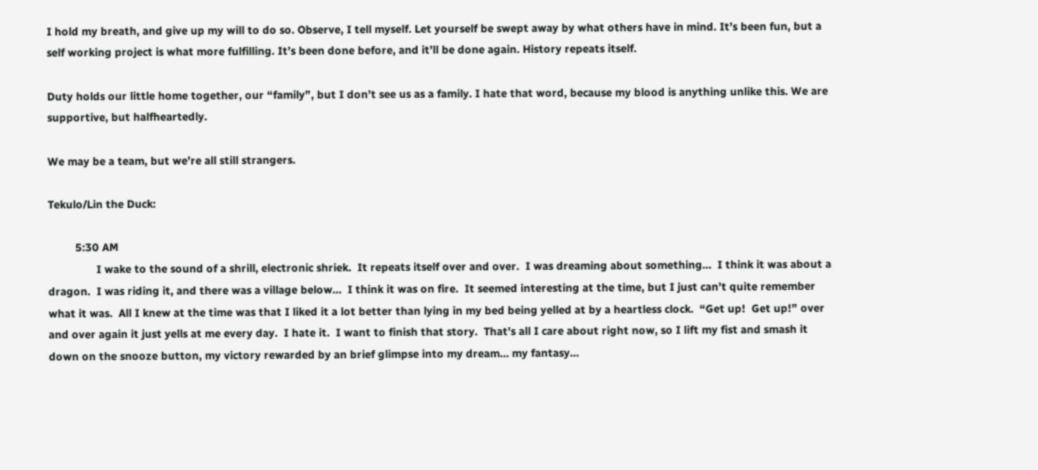I hold my breath, and give up my will to do so. Observe, I tell myself. Let yourself be swept away by what others have in mind. It’s been fun, but a self working project is what more fulfilling. It’s been done before, and it’ll be done again. History repeats itself.

Duty holds our little home together, our “family”, but I don’t see us as a family. I hate that word, because my blood is anything unlike this. We are supportive, but halfheartedly.

We may be a team, but we’re all still strangers.

Tekulo/Lin the Duck:

         5:30 AM
                I wake to the sound of a shrill, electronic shriek.  It repeats itself over and over.  I was dreaming about something…  I think it was about a dragon.  I was riding it, and there was a village below…  I think it was on fire.  It seemed interesting at the time, but I just can’t quite remember what it was.  All I knew at the time was that I liked it a lot better than lying in my bed being yelled at by a heartless clock.  “Get up!  Get up!” over and over again it just yells at me every day.  I hate it.  I want to finish that story.  That’s all I care about right now, so I lift my fist and smash it down on the snooze button, my victory rewarded by an brief glimpse into my dream… my fantasy…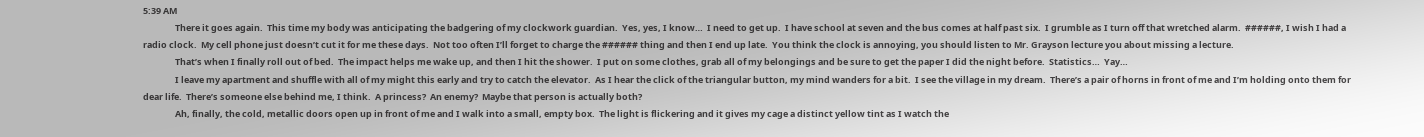5:39 AM
                There it goes again.  This time my body was anticipating the badgering of my clockwork guardian.  Yes, yes, I know…  I need to get up.  I have school at seven and the bus comes at half past six.  I grumble as I turn off that wretched alarm.  ######, I wish I had a radio clock.  My cell phone just doesn’t cut it for me these days.  Not too often I’ll forget to charge the ###### thing and then I end up late.  You think the clock is annoying, you should listen to Mr. Grayson lecture you about missing a lecture.
                That’s when I finally roll out of bed.  The impact helps me wake up, and then I hit the shower.  I put on some clothes, grab all of my belongings and be sure to get the paper I did the night before.  Statistics…  Yay…
                I leave my apartment and shuffle with all of my might this early and try to catch the elevator.  As I hear the click of the triangular button, my mind wanders for a bit.  I see the village in my dream.  There’s a pair of horns in front of me and I’m holding onto them for dear life.  There’s someone else behind me, I think.  A princess?  An enemy?  Maybe that person is actually both?
                Ah, finally, the cold, metallic doors open up in front of me and I walk into a small, empty box.  The light is flickering and it gives my cage a distinct yellow tint as I watch the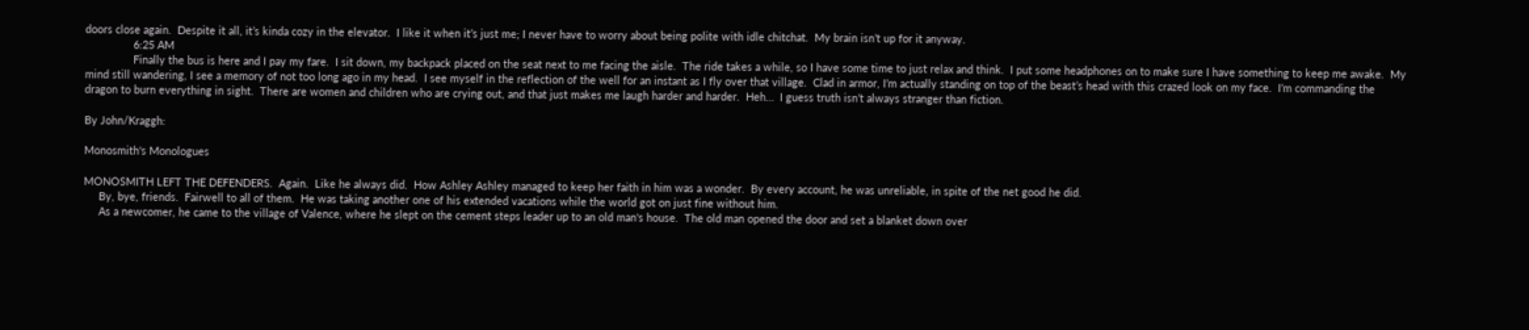doors close again.  Despite it all, it’s kinda cozy in the elevator.  I like it when it’s just me; I never have to worry about being polite with idle chitchat.  My brain isn’t up for it anyway.
                6:25 AM
                Finally the bus is here and I pay my fare.  I sit down, my backpack placed on the seat next to me facing the aisle.  The ride takes a while, so I have some time to just relax and think.  I put some headphones on to make sure I have something to keep me awake.  My mind still wandering, I see a memory of not too long ago in my head.  I see myself in the reflection of the well for an instant as I fly over that village.  Clad in armor, I’m actually standing on top of the beast’s head with this crazed look on my face.  I’m commanding the dragon to burn everything in sight.  There are women and children who are crying out, and that just makes me laugh harder and harder.  Heh…  I guess truth isn’t always stranger than fiction.

By John/Kraggh:

Monosmith's Monologues

MONOSMITH LEFT THE DEFENDERS.  Again.  Like he always did.  How Ashley Ashley managed to keep her faith in him was a wonder.  By every account, he was unreliable, in spite of the net good he did.
     By, bye, friends.  Fairwell to all of them.  He was taking another one of his extended vacations while the world got on just fine without him.
     As a newcomer, he came to the village of Valence, where he slept on the cement steps leader up to an old man's house.  The old man opened the door and set a blanket down over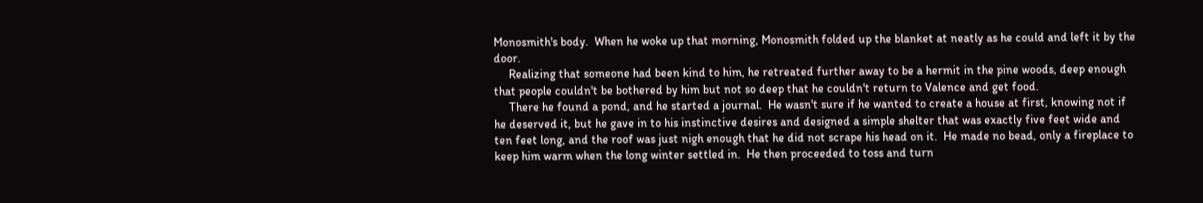Monosmith's body.  When he woke up that morning, Monosmith folded up the blanket at neatly as he could and left it by the door.
     Realizing that someone had been kind to him, he retreated further away to be a hermit in the pine woods, deep enough that people couldn't be bothered by him but not so deep that he couldn't return to Valence and get food.
     There he found a pond, and he started a journal.  He wasn't sure if he wanted to create a house at first, knowing not if he deserved it, but he gave in to his instinctive desires and designed a simple shelter that was exactly five feet wide and ten feet long, and the roof was just nigh enough that he did not scrape his head on it.  He made no bead, only a fireplace to keep him warm when the long winter settled in.  He then proceeded to toss and turn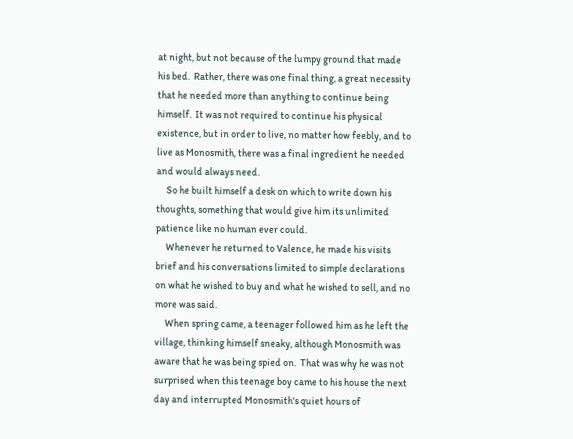at night, but not because of the lumpy ground that made his bed.  Rather, there was one final thing, a great necessity that he needed more than anything to continue being himself.  It was not required to continue his physical existence, but in order to live, no matter how feebly, and to live as Monosmith, there was a final ingredient he needed and would always need.
     So he built himself a desk on which to write down his thoughts, something that would give him its unlimited patience like no human ever could.
     Whenever he returned to Valence, he made his visits brief and his conversations limited to simple declarations on what he wished to buy and what he wished to sell, and no more was said.
     When spring came, a teenager followed him as he left the village, thinking himself sneaky, although Monosmith was aware that he was being spied on.  That was why he was not surprised when this teenage boy came to his house the next day and interrupted Monosmith's quiet hours of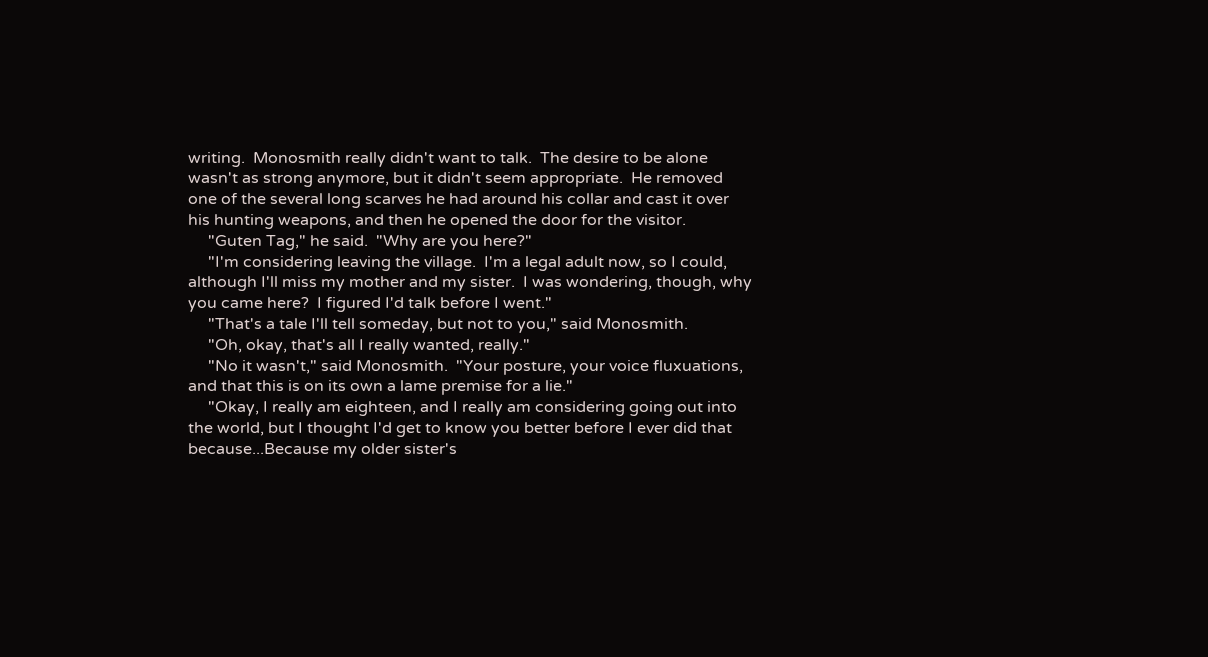writing.  Monosmith really didn't want to talk.  The desire to be alone wasn't as strong anymore, but it didn't seem appropriate.  He removed one of the several long scarves he had around his collar and cast it over his hunting weapons, and then he opened the door for the visitor.
     "Guten Tag," he said.  "Why are you here?"
     "I'm considering leaving the village.  I'm a legal adult now, so I could, although I'll miss my mother and my sister.  I was wondering, though, why you came here?  I figured I'd talk before I went."
     "That's a tale I'll tell someday, but not to you," said Monosmith.
     "Oh, okay, that's all I really wanted, really."
     "No it wasn't," said Monosmith.  "Your posture, your voice fluxuations, and that this is on its own a lame premise for a lie."
     "Okay, I really am eighteen, and I really am considering going out into the world, but I thought I'd get to know you better before I ever did that because...Because my older sister's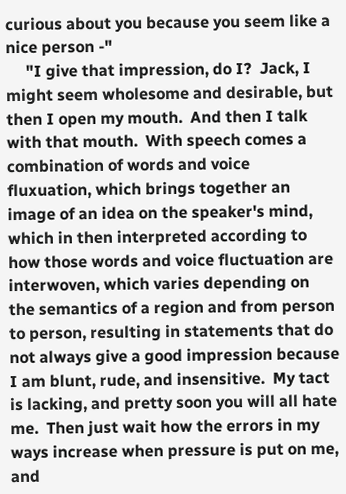curious about you because you seem like a nice person -"
     "I give that impression, do I?  Jack, I might seem wholesome and desirable, but then I open my mouth.  And then I talk with that mouth.  With speech comes a combination of words and voice fluxuation, which brings together an image of an idea on the speaker's mind, which in then interpreted according to how those words and voice fluctuation are interwoven, which varies depending on the semantics of a region and from person to person, resulting in statements that do not always give a good impression because I am blunt, rude, and insensitive.  My tact is lacking, and pretty soon you will all hate me.  Then just wait how the errors in my ways increase when pressure is put on me, and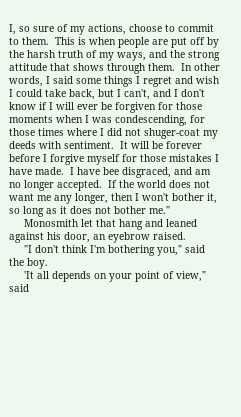I, so sure of my actions, choose to commit to them.  This is when people are put off by the harsh truth of my ways, and the strong attitude that shows through them.  In other words, I said some things I regret and wish I could take back, but I can't, and I don't know if I will ever be forgiven for those moments when I was condescending, for those times where I did not shuger-coat my deeds with sentiment.  It will be forever before I forgive myself for those mistakes I have made.  I have bee disgraced, and am no longer accepted.  If the world does not want me any longer, then I won't bother it, so long as it does not bother me."
     Monosmith let that hang and leaned against his door, an eyebrow raised.
     "I don't think I'm bothering you," said the boy.
     'It all depends on your point of view," said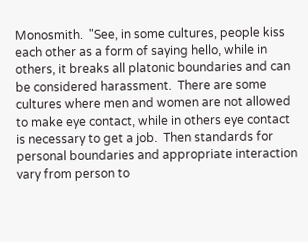Monosmith.  "See, in some cultures, people kiss each other as a form of saying hello, while in others, it breaks all platonic boundaries and can be considered harassment.  There are some cultures where men and women are not allowed to make eye contact, while in others eye contact is necessary to get a job.  Then standards for personal boundaries and appropriate interaction vary from person to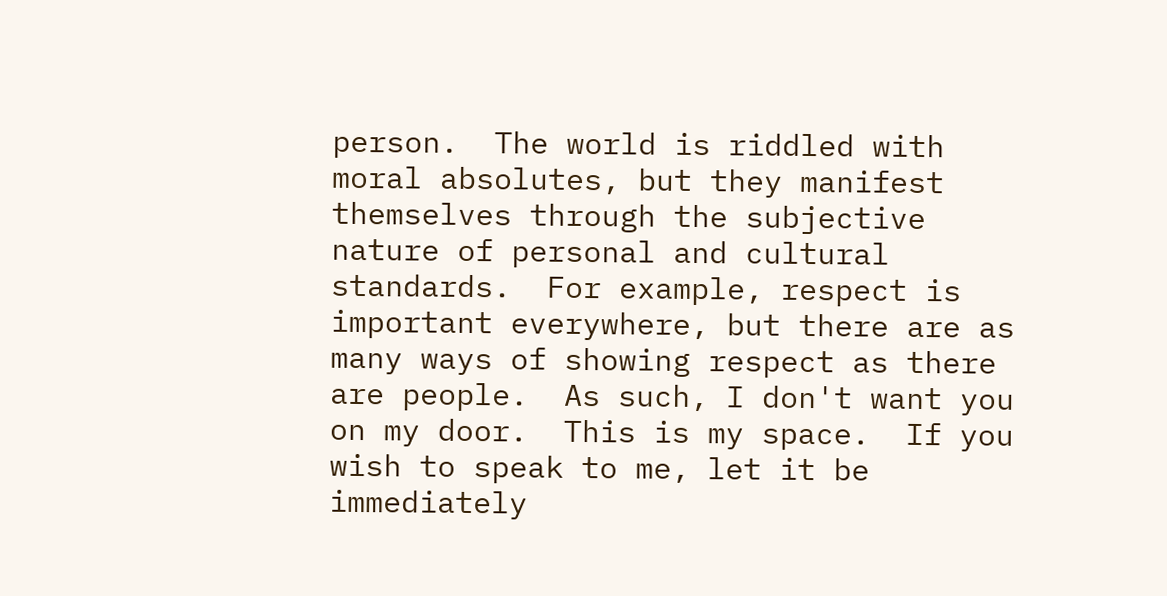person.  The world is riddled with moral absolutes, but they manifest themselves through the subjective nature of personal and cultural standards.  For example, respect is important everywhere, but there are as many ways of showing respect as there are people.  As such, I don't want you on my door.  This is my space.  If you wish to speak to me, let it be immediately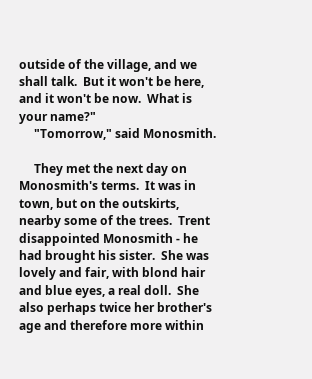outside of the village, and we shall talk.  But it won't be here, and it won't be now.  What is your name?"
     "Tomorrow," said Monosmith.

     They met the next day on Monosmith's terms.  It was in town, but on the outskirts, nearby some of the trees.  Trent disappointed Monosmith - he had brought his sister.  She was lovely and fair, with blond hair and blue eyes, a real doll.  She also perhaps twice her brother's age and therefore more within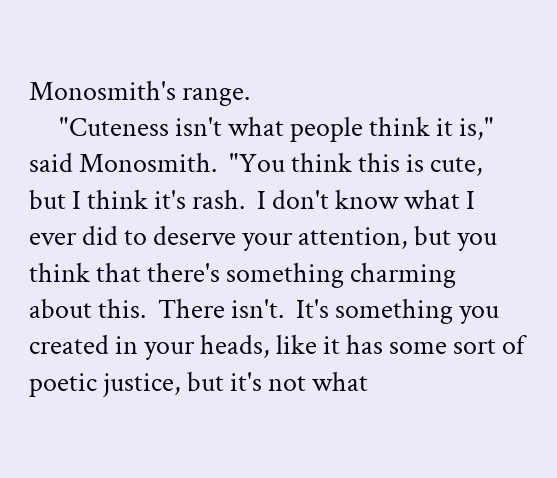Monosmith's range.
     "Cuteness isn't what people think it is," said Monosmith.  "You think this is cute, but I think it's rash.  I don't know what I ever did to deserve your attention, but you think that there's something charming about this.  There isn't.  It's something you created in your heads, like it has some sort of poetic justice, but it's not what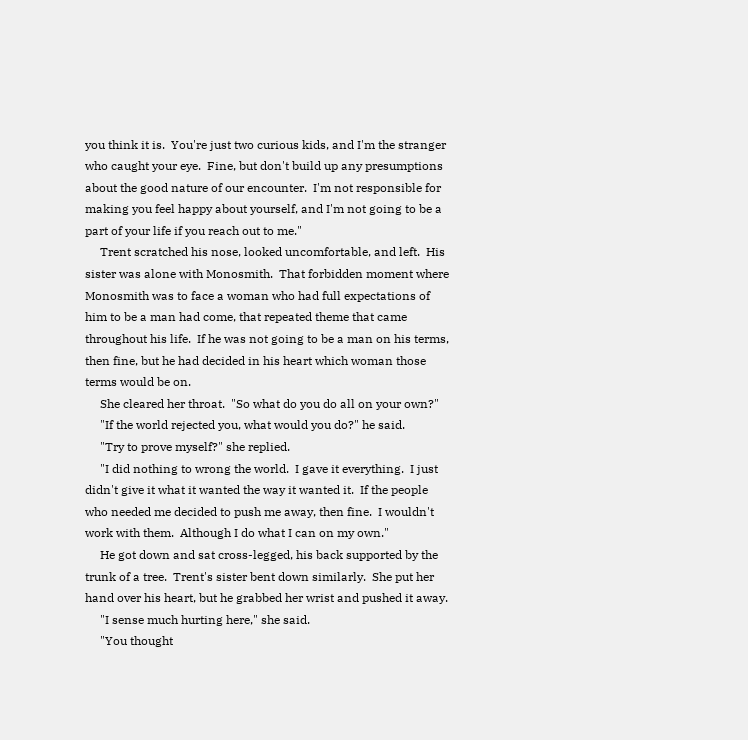you think it is.  You're just two curious kids, and I'm the stranger who caught your eye.  Fine, but don't build up any presumptions about the good nature of our encounter.  I'm not responsible for making you feel happy about yourself, and I'm not going to be a part of your life if you reach out to me."
     Trent scratched his nose, looked uncomfortable, and left.  His sister was alone with Monosmith.  That forbidden moment where Monosmith was to face a woman who had full expectations of him to be a man had come, that repeated theme that came throughout his life.  If he was not going to be a man on his terms, then fine, but he had decided in his heart which woman those terms would be on.
     She cleared her throat.  "So what do you do all on your own?"
     "If the world rejected you, what would you do?" he said.
     "Try to prove myself?" she replied.
     "I did nothing to wrong the world.  I gave it everything.  I just didn't give it what it wanted the way it wanted it.  If the people who needed me decided to push me away, then fine.  I wouldn't work with them.  Although I do what I can on my own."
     He got down and sat cross-legged, his back supported by the trunk of a tree.  Trent's sister bent down similarly.  She put her hand over his heart, but he grabbed her wrist and pushed it away.
     "I sense much hurting here," she said.
     "You thought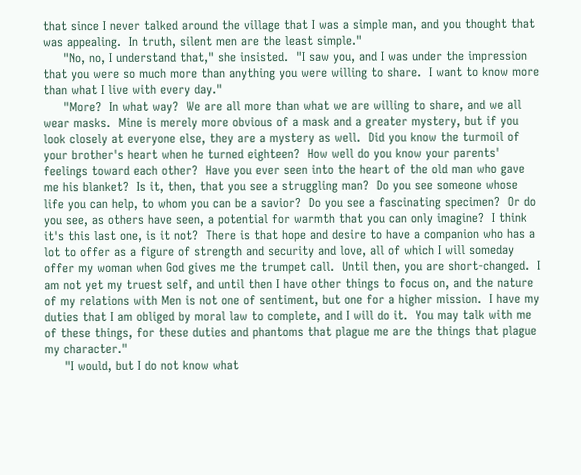that since I never talked around the village that I was a simple man, and you thought that was appealing.  In truth, silent men are the least simple."
     "No, no, I understand that," she insisted.  "I saw you, and I was under the impression that you were so much more than anything you were willing to share.  I want to know more than what I live with every day."
     "More?  In what way?  We are all more than what we are willing to share, and we all wear masks.  Mine is merely more obvious of a mask and a greater mystery, but if you look closely at everyone else, they are a mystery as well.  Did you know the turmoil of your brother's heart when he turned eighteen?  How well do you know your parents' feelings toward each other?  Have you ever seen into the heart of the old man who gave me his blanket?  Is it, then, that you see a struggling man?  Do you see someone whose life you can help, to whom you can be a savior?  Do you see a fascinating specimen?  Or do you see, as others have seen, a potential for warmth that you can only imagine?  I think it's this last one, is it not?  There is that hope and desire to have a companion who has a lot to offer as a figure of strength and security and love, all of which I will someday offer my woman when God gives me the trumpet call.  Until then, you are short-changed.  I am not yet my truest self, and until then I have other things to focus on, and the nature of my relations with Men is not one of sentiment, but one for a higher mission.  I have my duties that I am obliged by moral law to complete, and I will do it.  You may talk with me of these things, for these duties and phantoms that plague me are the things that plague my character."
     "I would, but I do not know what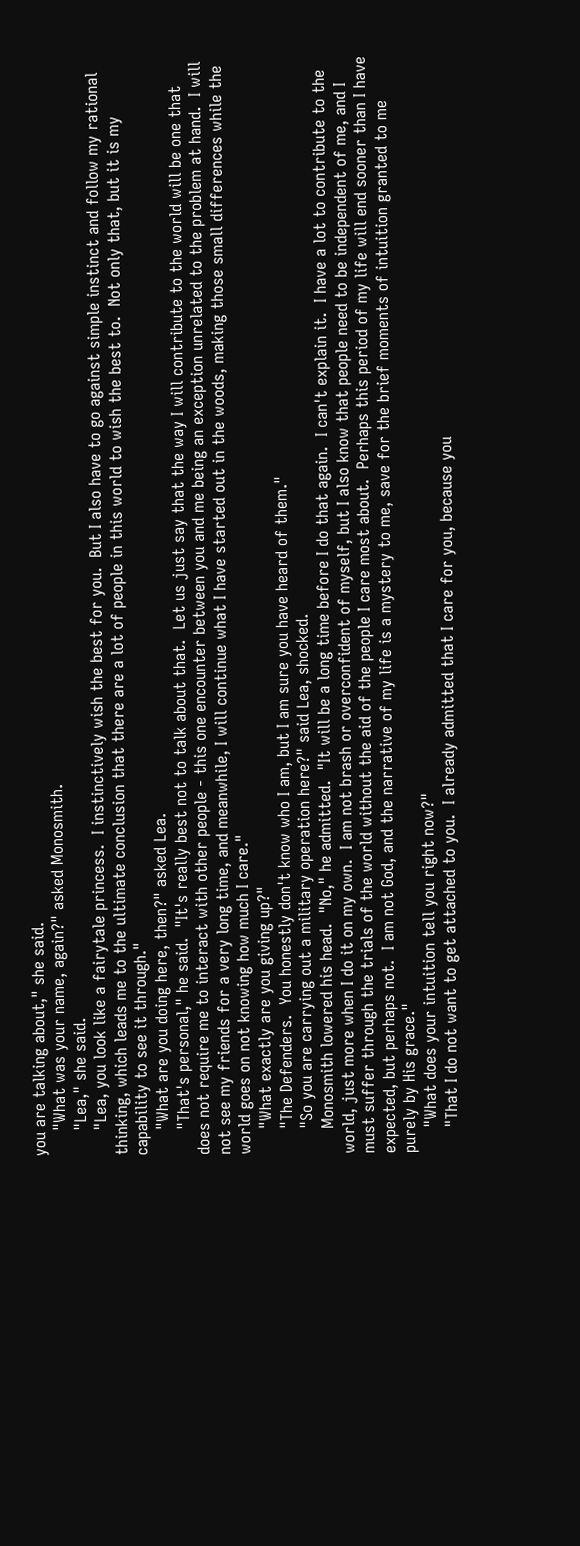you are talking about," she said.
     "What was your name, again?" asked Monosmith.
     "Lea," she said.
     "Lea, you look like a fairytale princess.  I instinctively wish the best for you.  But I also have to go against simple instinct and follow my rational thinking, which leads me to the ultimate conclusion that there are a lot of people in this world to wish the best to.  Not only that, but it is my capability to see it through."
     "What are you doing here, then?" asked Lea.
     "That's personal," he said.  "It's really best not to talk about that.  Let us just say that the way I will contribute to the world will be one that does not require me to interact with other people - this one encounter between you and me being an exception unrelated to the problem at hand.  I will not see my friends for a very long time, and meanwhile, I will continue what I have started out in the woods, making those small differences while the world goes on not knowing how much I care."
     "What exactly are you giving up?"
     "The Defenders.  You honestly don't know who I am, but I am sure you have heard of them."
     "So you are carrying out a military operation here?" said Lea, shocked.
     Monosmith lowered his head.  "No," he admitted.  "It will be a long time before I do that again.  I can't explain it.  I have a lot to contribute to the world, just more when I do it on my own.  I am not brash or overconfident of myself, but I also know that people need to be independent of me, and I must suffer through the trials of the world without the aid of the people I care most about.  Perhaps this period of my life will end sooner than I have expected, but perhaps not.  I am not God, and the narrative of my life is a mystery to me, save for the brief moments of intuition granted to me purely by His grace."
     "What does your intuition tell you right now?"
     "That I do not want to get attached to you.  I already admitted that I care for you, because you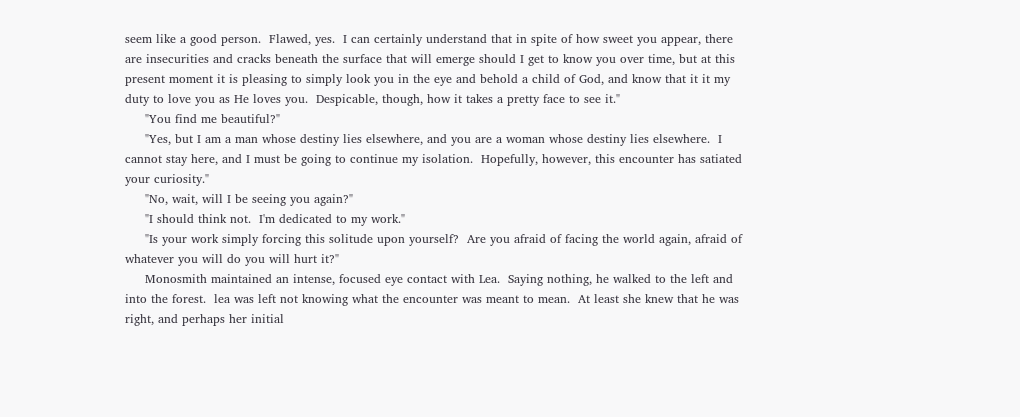seem like a good person.  Flawed, yes.  I can certainly understand that in spite of how sweet you appear, there are insecurities and cracks beneath the surface that will emerge should I get to know you over time, but at this present moment it is pleasing to simply look you in the eye and behold a child of God, and know that it it my duty to love you as He loves you.  Despicable, though, how it takes a pretty face to see it."
     "You find me beautiful?"
     "Yes, but I am a man whose destiny lies elsewhere, and you are a woman whose destiny lies elsewhere.  I cannot stay here, and I must be going to continue my isolation.  Hopefully, however, this encounter has satiated your curiosity."
     "No, wait, will I be seeing you again?"
     "I should think not.  I'm dedicated to my work."
     "Is your work simply forcing this solitude upon yourself?  Are you afraid of facing the world again, afraid of whatever you will do you will hurt it?"
     Monosmith maintained an intense, focused eye contact with Lea.  Saying nothing, he walked to the left and into the forest.  lea was left not knowing what the encounter was meant to mean.  At least she knew that he was right, and perhaps her initial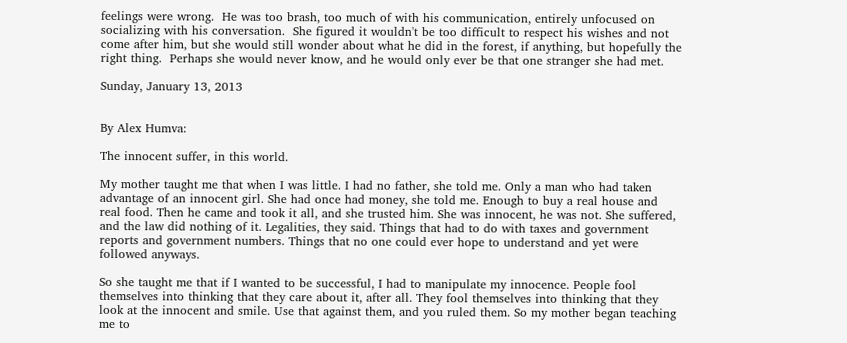feelings were wrong.  He was too brash, too much of with his communication, entirely unfocused on socializing with his conversation.  She figured it wouldn't be too difficult to respect his wishes and not come after him, but she would still wonder about what he did in the forest, if anything, but hopefully the right thing.  Perhaps she would never know, and he would only ever be that one stranger she had met.

Sunday, January 13, 2013


By Alex Humva:

The innocent suffer, in this world.

My mother taught me that when I was little. I had no father, she told me. Only a man who had taken advantage of an innocent girl. She had once had money, she told me. Enough to buy a real house and real food. Then he came and took it all, and she trusted him. She was innocent, he was not. She suffered, and the law did nothing of it. Legalities, they said. Things that had to do with taxes and government reports and government numbers. Things that no one could ever hope to understand and yet were followed anyways.

So she taught me that if I wanted to be successful, I had to manipulate my innocence. People fool themselves into thinking that they care about it, after all. They fool themselves into thinking that they look at the innocent and smile. Use that against them, and you ruled them. So my mother began teaching me to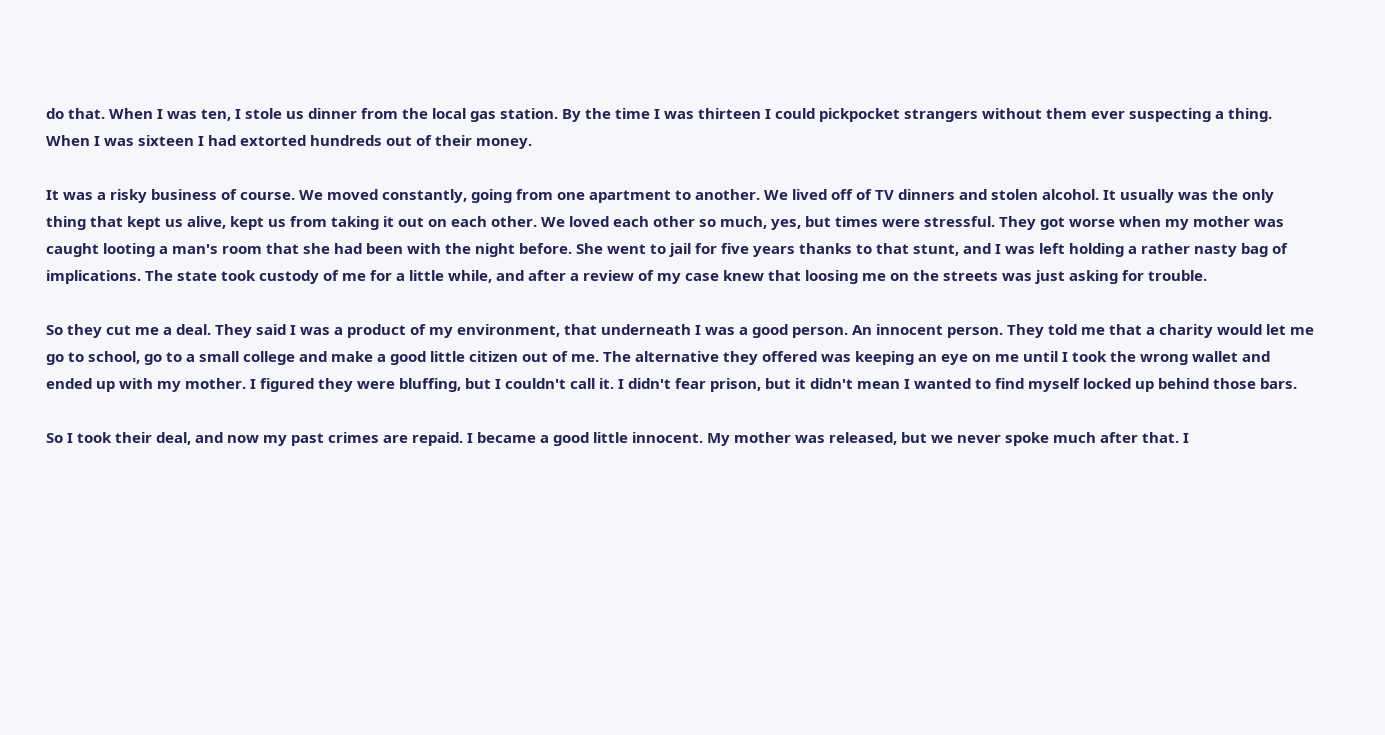do that. When I was ten, I stole us dinner from the local gas station. By the time I was thirteen I could pickpocket strangers without them ever suspecting a thing. When I was sixteen I had extorted hundreds out of their money.

It was a risky business of course. We moved constantly, going from one apartment to another. We lived off of TV dinners and stolen alcohol. It usually was the only thing that kept us alive, kept us from taking it out on each other. We loved each other so much, yes, but times were stressful. They got worse when my mother was caught looting a man's room that she had been with the night before. She went to jail for five years thanks to that stunt, and I was left holding a rather nasty bag of implications. The state took custody of me for a little while, and after a review of my case knew that loosing me on the streets was just asking for trouble.

So they cut me a deal. They said I was a product of my environment, that underneath I was a good person. An innocent person. They told me that a charity would let me go to school, go to a small college and make a good little citizen out of me. The alternative they offered was keeping an eye on me until I took the wrong wallet and ended up with my mother. I figured they were bluffing, but I couldn't call it. I didn't fear prison, but it didn't mean I wanted to find myself locked up behind those bars.

So I took their deal, and now my past crimes are repaid. I became a good little innocent. My mother was released, but we never spoke much after that. I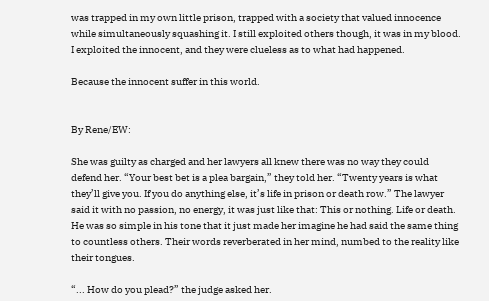was trapped in my own little prison, trapped with a society that valued innocence while simultaneously squashing it. I still exploited others though, it was in my blood. I exploited the innocent, and they were clueless as to what had happened.

Because the innocent suffer in this world.


By Rene/EW:

She was guilty as charged and her lawyers all knew there was no way they could defend her. “Your best bet is a plea bargain,” they told her. “Twenty years is what they’ll give you. If you do anything else, it’s life in prison or death row.” The lawyer said it with no passion, no energy, it was just like that: This or nothing. Life or death. He was so simple in his tone that it just made her imagine he had said the same thing to countless others. Their words reverberated in her mind, numbed to the reality like their tongues.

“... How do you plead?” the judge asked her.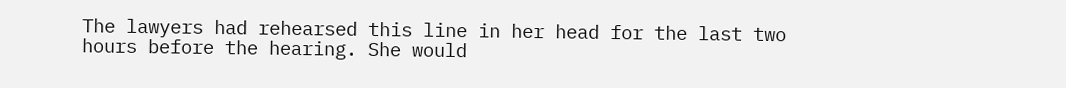The lawyers had rehearsed this line in her head for the last two hours before the hearing. She would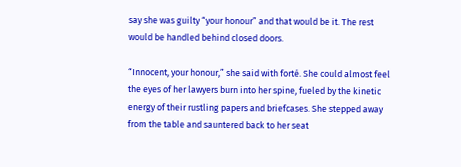say she was guilty “your honour” and that would be it. The rest would be handled behind closed doors.

“Innocent, your honour,” she said with forté. She could almost feel the eyes of her lawyers burn into her spine, fueled by the kinetic energy of their rustling papers and briefcases. She stepped away from the table and sauntered back to her seat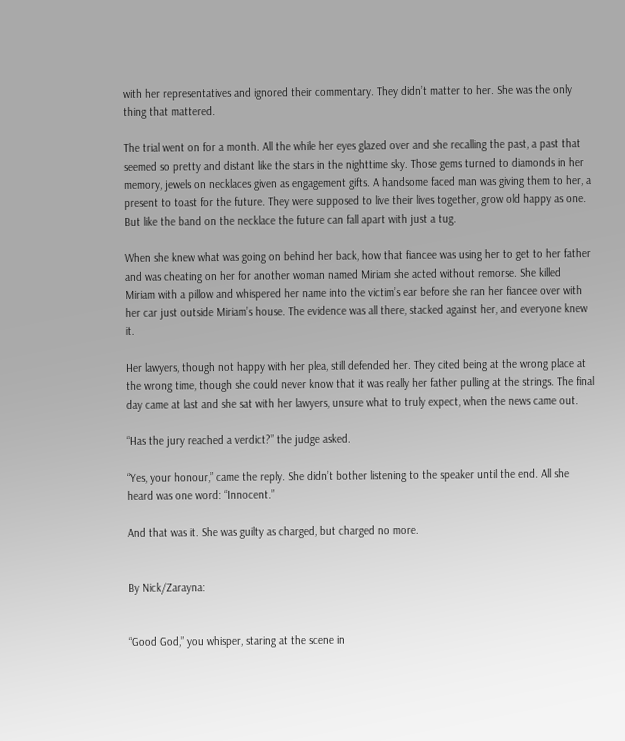with her representatives and ignored their commentary. They didn’t matter to her. She was the only thing that mattered.

The trial went on for a month. All the while her eyes glazed over and she recalling the past, a past that seemed so pretty and distant like the stars in the nighttime sky. Those gems turned to diamonds in her memory, jewels on necklaces given as engagement gifts. A handsome faced man was giving them to her, a present to toast for the future. They were supposed to live their lives together, grow old happy as one. But like the band on the necklace the future can fall apart with just a tug.

When she knew what was going on behind her back, how that fiancee was using her to get to her father and was cheating on her for another woman named Miriam she acted without remorse. She killed Miriam with a pillow and whispered her name into the victim’s ear before she ran her fiancee over with her car just outside Miriam’s house. The evidence was all there, stacked against her, and everyone knew it.

Her lawyers, though not happy with her plea, still defended her. They cited being at the wrong place at the wrong time, though she could never know that it was really her father pulling at the strings. The final day came at last and she sat with her lawyers, unsure what to truly expect, when the news came out.

“Has the jury reached a verdict?” the judge asked.

“Yes, your honour,” came the reply. She didn’t bother listening to the speaker until the end. All she heard was one word: “Innocent.”

And that was it. She was guilty as charged, but charged no more.


By Nick/Zarayna:


“Good God,” you whisper, staring at the scene in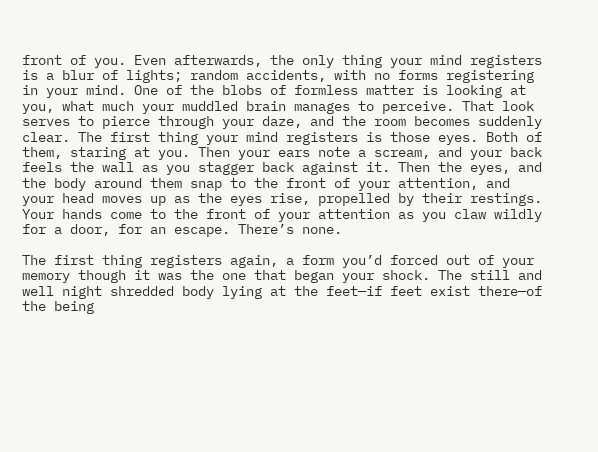front of you. Even afterwards, the only thing your mind registers is a blur of lights; random accidents, with no forms registering in your mind. One of the blobs of formless matter is looking at you, what much your muddled brain manages to perceive. That look serves to pierce through your daze, and the room becomes suddenly clear. The first thing your mind registers is those eyes. Both of them, staring at you. Then your ears note a scream, and your back feels the wall as you stagger back against it. Then the eyes, and the body around them snap to the front of your attention, and your head moves up as the eyes rise, propelled by their restings. Your hands come to the front of your attention as you claw wildly for a door, for an escape. There’s none.

The first thing registers again, a form you’d forced out of your memory though it was the one that began your shock. The still and well night shredded body lying at the feet—if feet exist there—of the being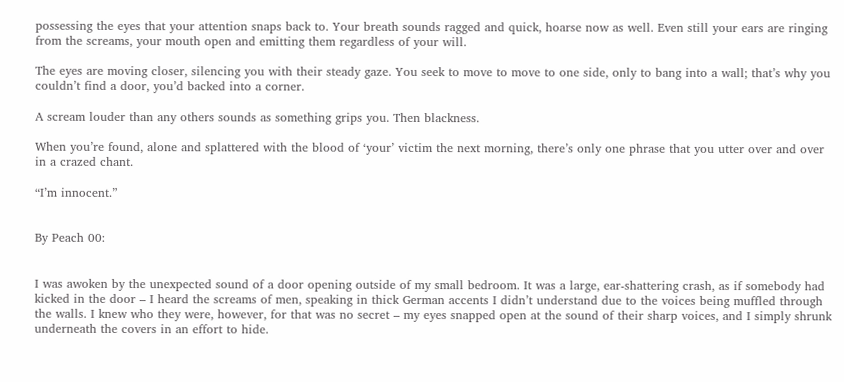possessing the eyes that your attention snaps back to. Your breath sounds ragged and quick, hoarse now as well. Even still your ears are ringing from the screams, your mouth open and emitting them regardless of your will.

The eyes are moving closer, silencing you with their steady gaze. You seek to move to move to one side, only to bang into a wall; that’s why you couldn’t find a door, you’d backed into a corner.

A scream louder than any others sounds as something grips you. Then blackness.

When you’re found, alone and splattered with the blood of ‘your’ victim the next morning, there’s only one phrase that you utter over and over in a crazed chant.

“I’m innocent.”


By Peach 00:


I was awoken by the unexpected sound of a door opening outside of my small bedroom. It was a large, ear-shattering crash, as if somebody had kicked in the door – I heard the screams of men, speaking in thick German accents I didn’t understand due to the voices being muffled through the walls. I knew who they were, however, for that was no secret – my eyes snapped open at the sound of their sharp voices, and I simply shrunk underneath the covers in an effort to hide.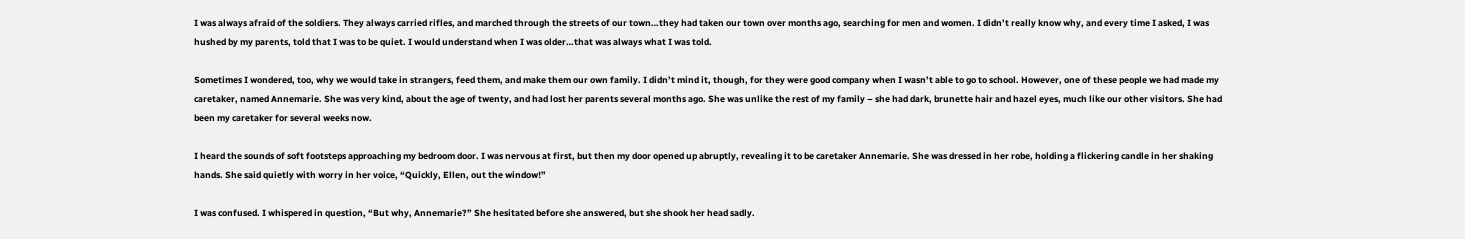I was always afraid of the soldiers. They always carried rifles, and marched through the streets of our town…they had taken our town over months ago, searching for men and women. I didn’t really know why, and every time I asked, I was hushed by my parents, told that I was to be quiet. I would understand when I was older…that was always what I was told.

Sometimes I wondered, too, why we would take in strangers, feed them, and make them our own family. I didn’t mind it, though, for they were good company when I wasn’t able to go to school. However, one of these people we had made my caretaker, named Annemarie. She was very kind, about the age of twenty, and had lost her parents several months ago. She was unlike the rest of my family – she had dark, brunette hair and hazel eyes, much like our other visitors. She had been my caretaker for several weeks now.

I heard the sounds of soft footsteps approaching my bedroom door. I was nervous at first, but then my door opened up abruptly, revealing it to be caretaker Annemarie. She was dressed in her robe, holding a flickering candle in her shaking hands. She said quietly with worry in her voice, “Quickly, Ellen, out the window!”

I was confused. I whispered in question, “But why, Annemarie?” She hesitated before she answered, but she shook her head sadly.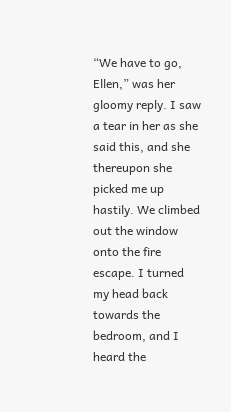“We have to go, Ellen,” was her gloomy reply. I saw a tear in her as she said this, and she thereupon she picked me up hastily. We climbed out the window onto the fire escape. I turned my head back towards the bedroom, and I heard the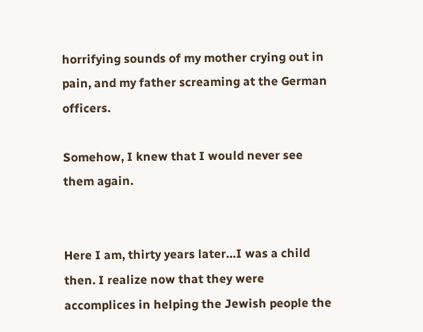horrifying sounds of my mother crying out in pain, and my father screaming at the German officers.

Somehow, I knew that I would never see them again.


Here I am, thirty years later…I was a child then. I realize now that they were accomplices in helping the Jewish people the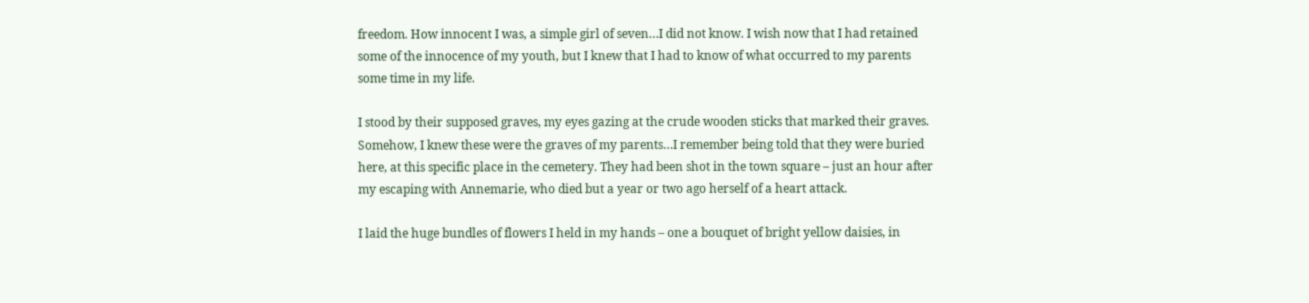freedom. How innocent I was, a simple girl of seven…I did not know. I wish now that I had retained some of the innocence of my youth, but I knew that I had to know of what occurred to my parents some time in my life.

I stood by their supposed graves, my eyes gazing at the crude wooden sticks that marked their graves. Somehow, I knew these were the graves of my parents…I remember being told that they were buried here, at this specific place in the cemetery. They had been shot in the town square – just an hour after my escaping with Annemarie, who died but a year or two ago herself of a heart attack.

I laid the huge bundles of flowers I held in my hands – one a bouquet of bright yellow daisies, in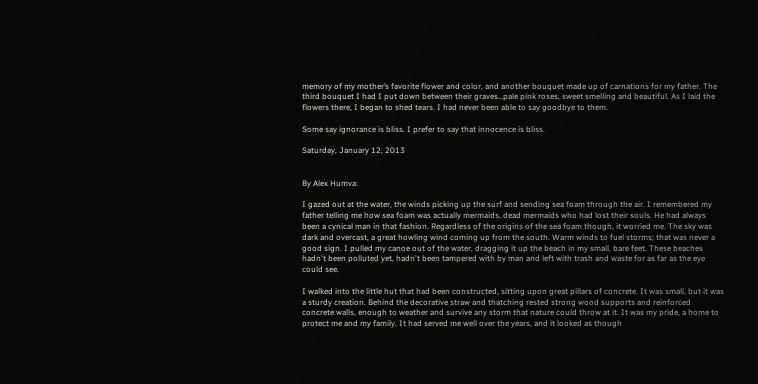memory of my mother’s favorite flower and color, and another bouquet made up of carnations for my father. The third bouquet I had I put down between their graves…pale pink roses, sweet smelling and beautiful. As I laid the flowers there, I began to shed tears. I had never been able to say goodbye to them.

Some say ignorance is bliss. I prefer to say that innocence is bliss.

Saturday, January 12, 2013


By Alex Humva:

I gazed out at the water, the winds picking up the surf and sending sea foam through the air. I remembered my father telling me how sea foam was actually mermaids, dead mermaids who had lost their souls. He had always been a cynical man in that fashion. Regardless of the origins of the sea foam though, it worried me. The sky was dark and overcast, a great howling wind coming up from the south. Warm winds to fuel storms; that was never a good sign. I pulled my canoe out of the water, dragging it up the beach in my small, bare feet. These beaches hadn't been polluted yet, hadn't been tampered with by man and left with trash and waste for as far as the eye could see.

I walked into the little hut that had been constructed, sitting upon great pillars of concrete. It was small, but it was a sturdy creation. Behind the decorative straw and thatching rested strong wood supports and reinforced concrete walls, enough to weather and survive any storm that nature could throw at it. It was my pride, a home to protect me and my family. It had served me well over the years, and it looked as though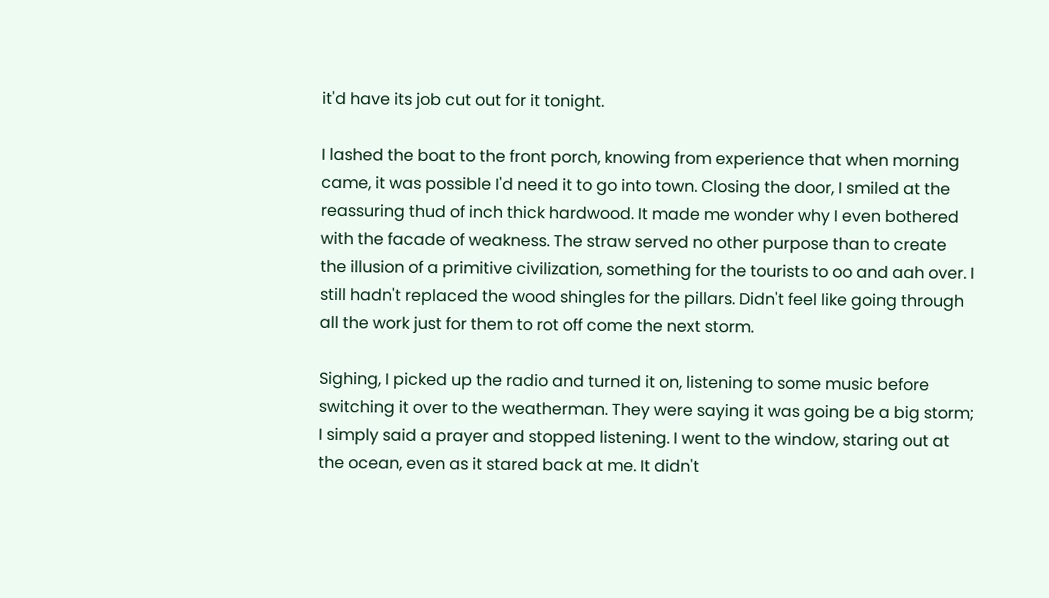it'd have its job cut out for it tonight.

I lashed the boat to the front porch, knowing from experience that when morning came, it was possible I'd need it to go into town. Closing the door, I smiled at the reassuring thud of inch thick hardwood. It made me wonder why I even bothered with the facade of weakness. The straw served no other purpose than to create the illusion of a primitive civilization, something for the tourists to oo and aah over. I still hadn't replaced the wood shingles for the pillars. Didn't feel like going through all the work just for them to rot off come the next storm.

Sighing, I picked up the radio and turned it on, listening to some music before switching it over to the weatherman. They were saying it was going be a big storm; I simply said a prayer and stopped listening. I went to the window, staring out at the ocean, even as it stared back at me. It didn't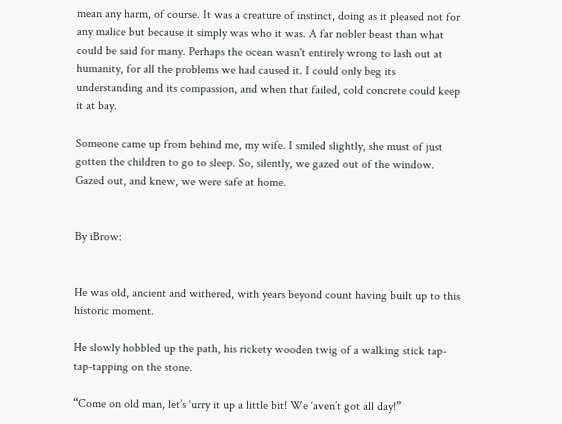mean any harm, of course. It was a creature of instinct, doing as it pleased not for any malice but because it simply was who it was. A far nobler beast than what could be said for many. Perhaps the ocean wasn't entirely wrong to lash out at humanity, for all the problems we had caused it. I could only beg its understanding and its compassion, and when that failed, cold concrete could keep it at bay.

Someone came up from behind me, my wife. I smiled slightly, she must of just gotten the children to go to sleep. So, silently, we gazed out of the window. Gazed out, and knew, we were safe at home.


By iBrow:


He was old, ancient and withered, with years beyond count having built up to this historic moment.

He slowly hobbled up the path, his rickety wooden twig of a walking stick tap-tap-tapping on the stone.

“Come on old man, let’s ‘urry it up a little bit! We ‘aven’t got all day!”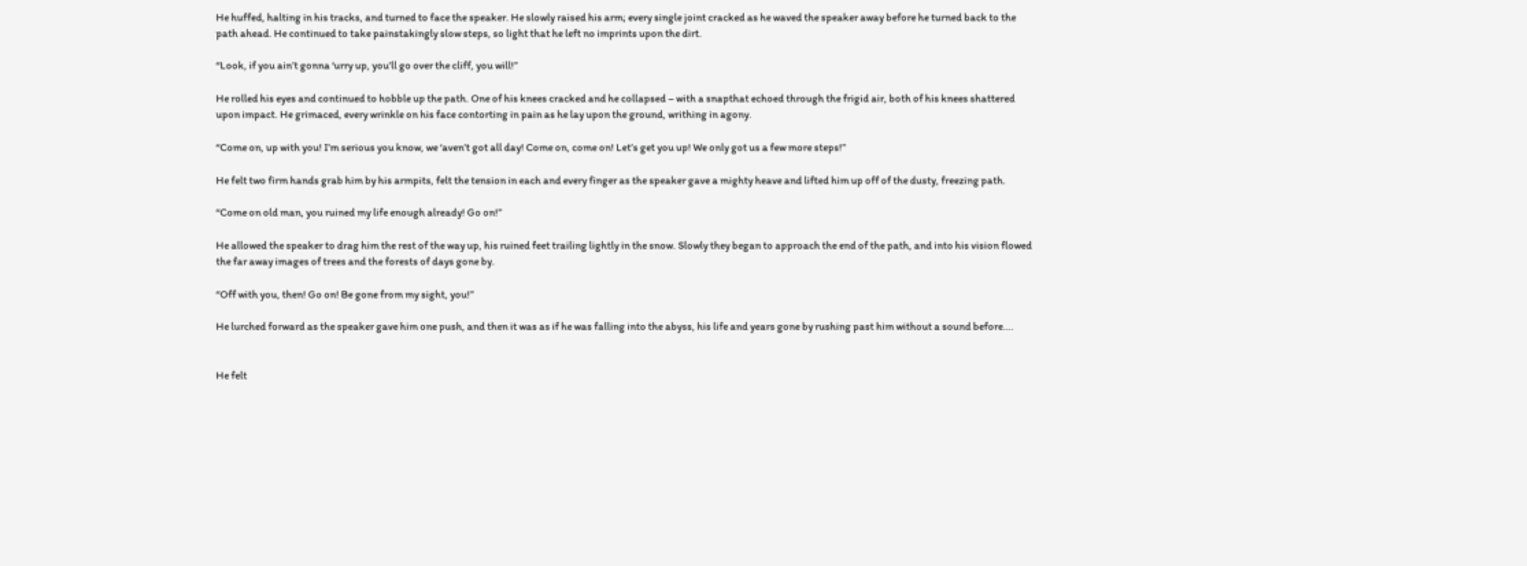He huffed, halting in his tracks, and turned to face the speaker. He slowly raised his arm; every single joint cracked as he waved the speaker away before he turned back to the path ahead. He continued to take painstakingly slow steps, so light that he left no imprints upon the dirt.

“Look, if you ain’t gonna ‘urry up, you’ll go over the cliff, you will!”

He rolled his eyes and continued to hobble up the path. One of his knees cracked and he collapsed – with a snapthat echoed through the frigid air, both of his knees shattered upon impact. He grimaced, every wrinkle on his face contorting in pain as he lay upon the ground, writhing in agony.

“Come on, up with you! I’m serious you know, we ‘aven’t got all day! Come on, come on! Let’s get you up! We only got us a few more steps!”

He felt two firm hands grab him by his armpits, felt the tension in each and every finger as the speaker gave a mighty heave and lifted him up off of the dusty, freezing path.

“Come on old man, you ruined my life enough already! Go on!”

He allowed the speaker to drag him the rest of the way up, his ruined feet trailing lightly in the snow. Slowly they began to approach the end of the path, and into his vision flowed the far away images of trees and the forests of days gone by.

“Off with you, then! Go on! Be gone from my sight, you!”

He lurched forward as the speaker gave him one push, and then it was as if he was falling into the abyss, his life and years gone by rushing past him without a sound before….


He felt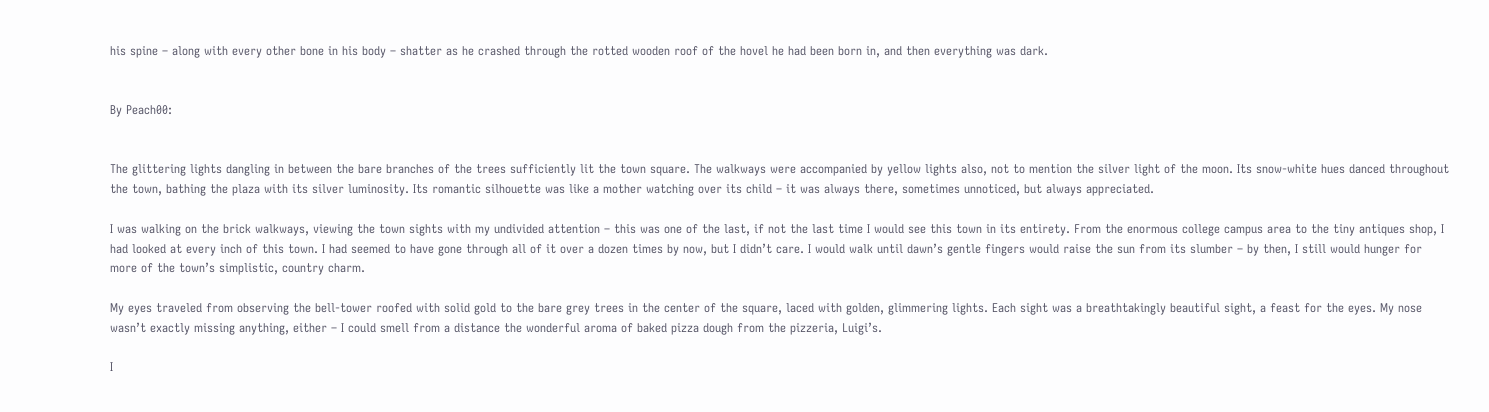his spine – along with every other bone in his body – shatter as he crashed through the rotted wooden roof of the hovel he had been born in, and then everything was dark.


By Peach00:


The glittering lights dangling in between the bare branches of the trees sufficiently lit the town square. The walkways were accompanied by yellow lights also, not to mention the silver light of the moon. Its snow-white hues danced throughout the town, bathing the plaza with its silver luminosity. Its romantic silhouette was like a mother watching over its child – it was always there, sometimes unnoticed, but always appreciated.

I was walking on the brick walkways, viewing the town sights with my undivided attention – this was one of the last, if not the last time I would see this town in its entirety. From the enormous college campus area to the tiny antiques shop, I had looked at every inch of this town. I had seemed to have gone through all of it over a dozen times by now, but I didn’t care. I would walk until dawn’s gentle fingers would raise the sun from its slumber – by then, I still would hunger for more of the town’s simplistic, country charm.

My eyes traveled from observing the bell-tower roofed with solid gold to the bare grey trees in the center of the square, laced with golden, glimmering lights. Each sight was a breathtakingly beautiful sight, a feast for the eyes. My nose wasn’t exactly missing anything, either – I could smell from a distance the wonderful aroma of baked pizza dough from the pizzeria, Luigi’s.

I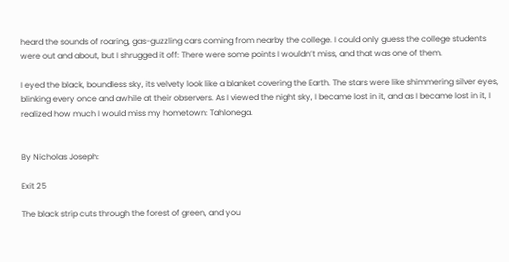heard the sounds of roaring, gas-guzzling cars coming from nearby the college. I could only guess the college students were out and about, but I shrugged it off: There were some points I wouldn’t miss, and that was one of them.

I eyed the black, boundless sky, its velvety look like a blanket covering the Earth. The stars were like shimmering silver eyes, blinking every once and awhile at their observers. As I viewed the night sky, I became lost in it, and as I became lost in it, I realized how much I would miss my hometown: Tahlonega.


By Nicholas Joseph:

Exit 25

The black strip cuts through the forest of green, and you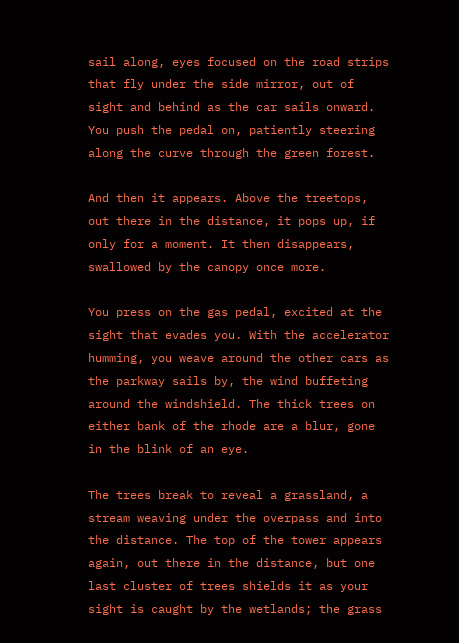sail along, eyes focused on the road strips that fly under the side mirror, out of sight and behind as the car sails onward. You push the pedal on, patiently steering along the curve through the green forest.

And then it appears. Above the treetops, out there in the distance, it pops up, if only for a moment. It then disappears, swallowed by the canopy once more.

You press on the gas pedal, excited at the sight that evades you. With the accelerator humming, you weave around the other cars as the parkway sails by, the wind buffeting around the windshield. The thick trees on either bank of the rhode are a blur, gone in the blink of an eye.

The trees break to reveal a grassland, a stream weaving under the overpass and into the distance. The top of the tower appears again, out there in the distance, but one last cluster of trees shields it as your sight is caught by the wetlands; the grass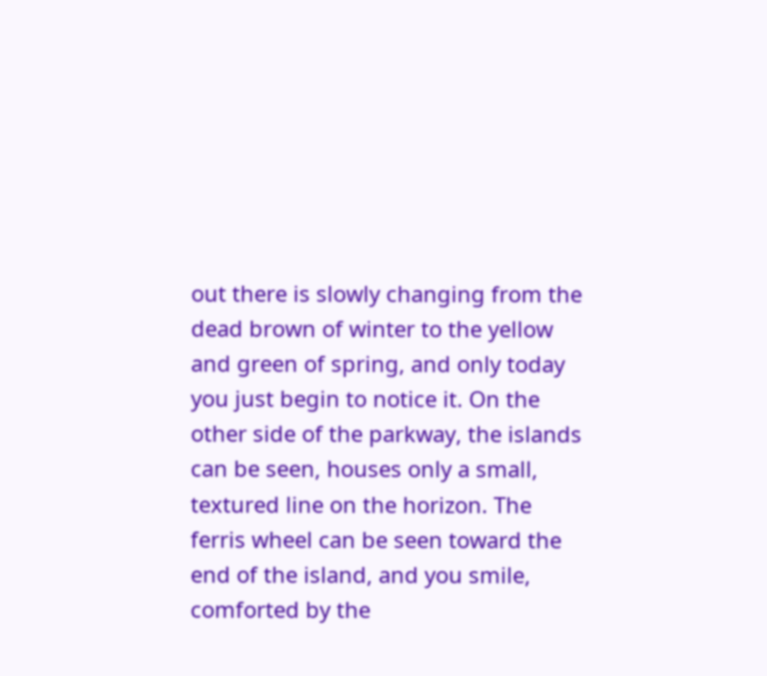out there is slowly changing from the dead brown of winter to the yellow and green of spring, and only today you just begin to notice it. On the other side of the parkway, the islands can be seen, houses only a small, textured line on the horizon. The ferris wheel can be seen toward the end of the island, and you smile, comforted by the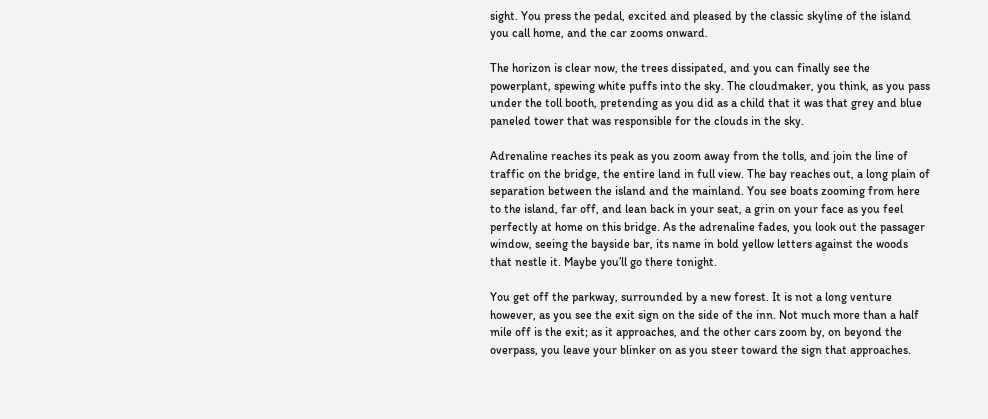sight. You press the pedal, excited and pleased by the classic skyline of the island you call home, and the car zooms onward.

The horizon is clear now, the trees dissipated, and you can finally see the powerplant, spewing white puffs into the sky. The cloudmaker, you think, as you pass under the toll booth, pretending as you did as a child that it was that grey and blue paneled tower that was responsible for the clouds in the sky.

Adrenaline reaches its peak as you zoom away from the tolls, and join the line of traffic on the bridge, the entire land in full view. The bay reaches out, a long plain of separation between the island and the mainland. You see boats zooming from here to the island, far off, and lean back in your seat, a grin on your face as you feel perfectly at home on this bridge. As the adrenaline fades, you look out the passager window, seeing the bayside bar, its name in bold yellow letters against the woods that nestle it. Maybe you’ll go there tonight.

You get off the parkway, surrounded by a new forest. It is not a long venture however, as you see the exit sign on the side of the inn. Not much more than a half mile off is the exit; as it approaches, and the other cars zoom by, on beyond the overpass, you leave your blinker on as you steer toward the sign that approaches.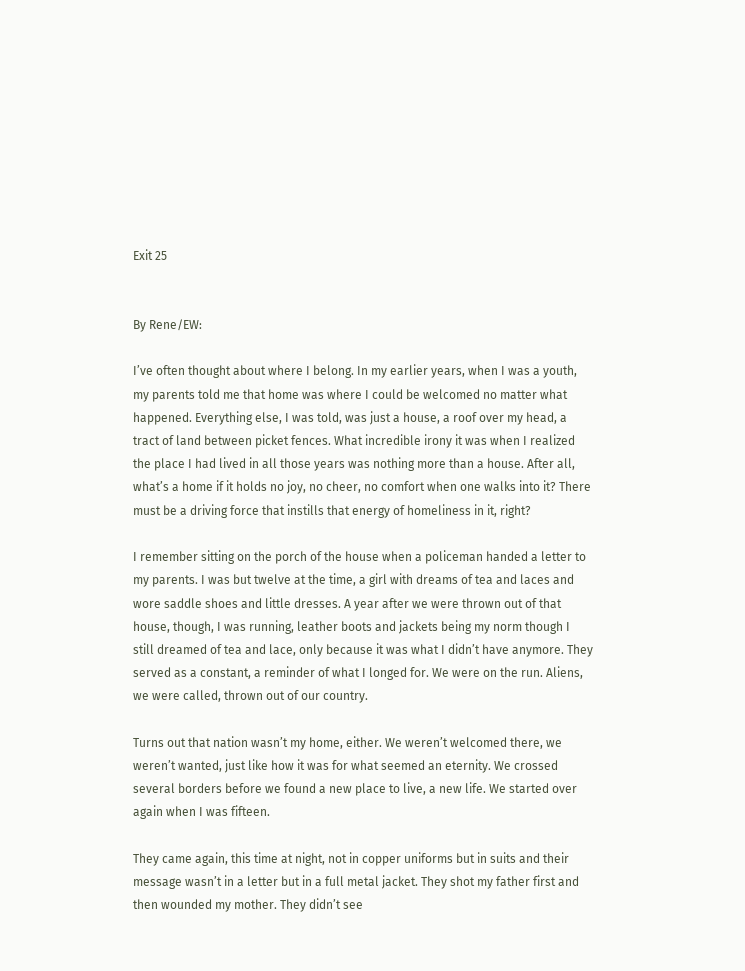Exit 25


By Rene/EW:

I’ve often thought about where I belong. In my earlier years, when I was a youth, my parents told me that home was where I could be welcomed no matter what happened. Everything else, I was told, was just a house, a roof over my head, a tract of land between picket fences. What incredible irony it was when I realized the place I had lived in all those years was nothing more than a house. After all, what’s a home if it holds no joy, no cheer, no comfort when one walks into it? There must be a driving force that instills that energy of homeliness in it, right?

I remember sitting on the porch of the house when a policeman handed a letter to my parents. I was but twelve at the time, a girl with dreams of tea and laces and wore saddle shoes and little dresses. A year after we were thrown out of that house, though, I was running, leather boots and jackets being my norm though I still dreamed of tea and lace, only because it was what I didn’t have anymore. They served as a constant, a reminder of what I longed for. We were on the run. Aliens, we were called, thrown out of our country.

Turns out that nation wasn’t my home, either. We weren’t welcomed there, we weren’t wanted, just like how it was for what seemed an eternity. We crossed several borders before we found a new place to live, a new life. We started over again when I was fifteen.

They came again, this time at night, not in copper uniforms but in suits and their message wasn’t in a letter but in a full metal jacket. They shot my father first and then wounded my mother. They didn’t see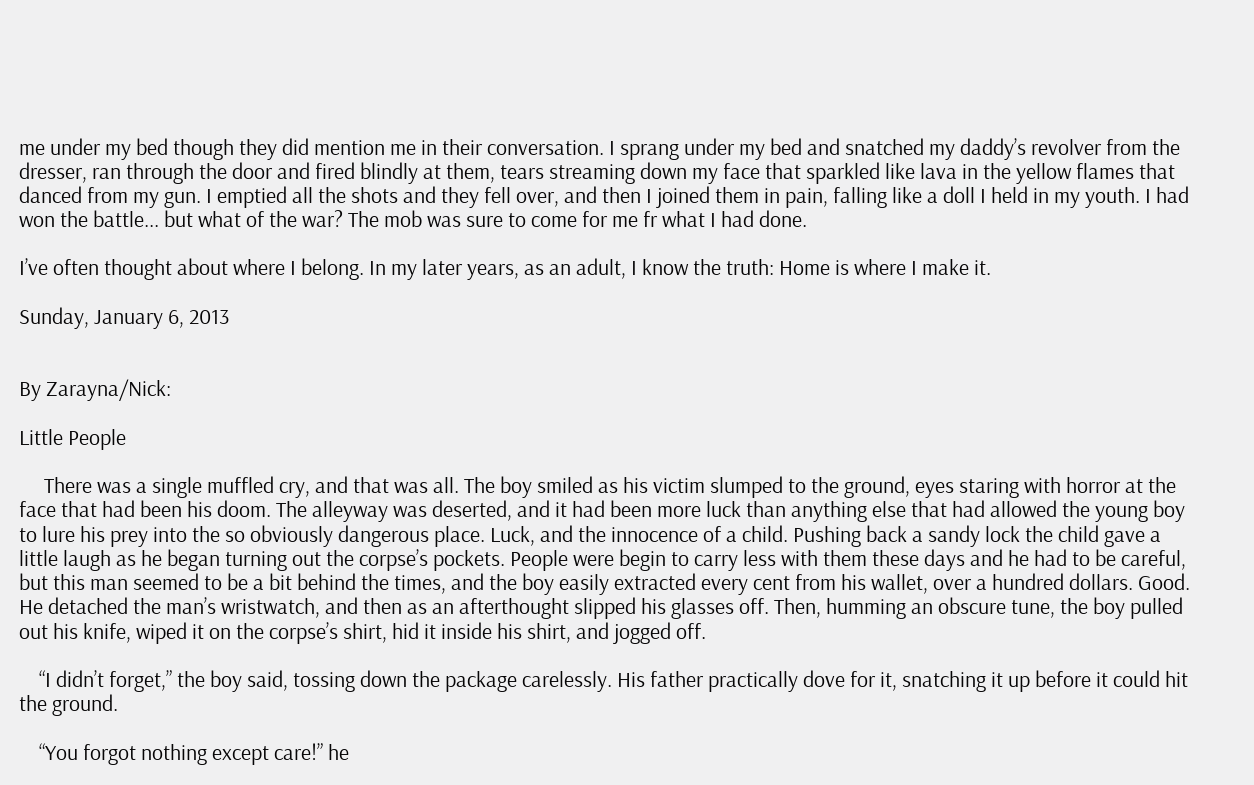me under my bed though they did mention me in their conversation. I sprang under my bed and snatched my daddy’s revolver from the dresser, ran through the door and fired blindly at them, tears streaming down my face that sparkled like lava in the yellow flames that danced from my gun. I emptied all the shots and they fell over, and then I joined them in pain, falling like a doll I held in my youth. I had won the battle... but what of the war? The mob was sure to come for me fr what I had done.

I’ve often thought about where I belong. In my later years, as an adult, I know the truth: Home is where I make it.

Sunday, January 6, 2013


By Zarayna/Nick:

Little People

     There was a single muffled cry, and that was all. The boy smiled as his victim slumped to the ground, eyes staring with horror at the face that had been his doom. The alleyway was deserted, and it had been more luck than anything else that had allowed the young boy to lure his prey into the so obviously dangerous place. Luck, and the innocence of a child. Pushing back a sandy lock the child gave a little laugh as he began turning out the corpse’s pockets. People were begin to carry less with them these days and he had to be careful, but this man seemed to be a bit behind the times, and the boy easily extracted every cent from his wallet, over a hundred dollars. Good. He detached the man’s wristwatch, and then as an afterthought slipped his glasses off. Then, humming an obscure tune, the boy pulled out his knife, wiped it on the corpse’s shirt, hid it inside his shirt, and jogged off.

    “I didn’t forget,” the boy said, tossing down the package carelessly. His father practically dove for it, snatching it up before it could hit the ground.

    “You forgot nothing except care!” he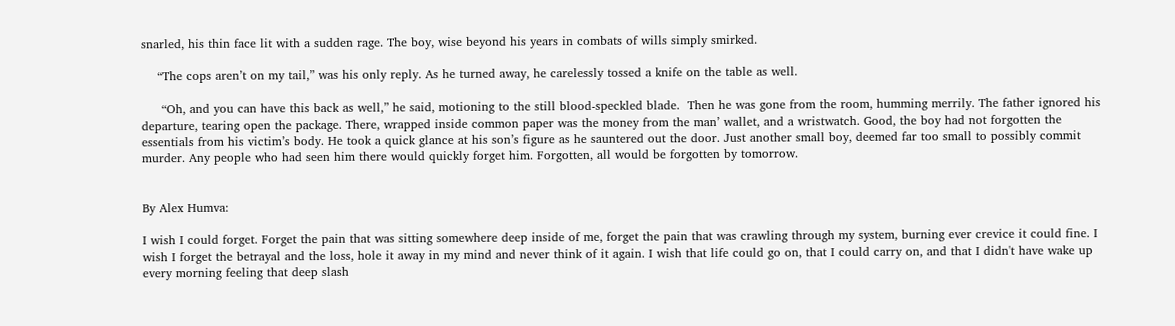snarled, his thin face lit with a sudden rage. The boy, wise beyond his years in combats of wills simply smirked.

    “The cops aren’t on my tail,” was his only reply. As he turned away, he carelessly tossed a knife on the table as well.

     “Oh, and you can have this back as well,” he said, motioning to the still blood-speckled blade.  Then he was gone from the room, humming merrily. The father ignored his departure, tearing open the package. There, wrapped inside common paper was the money from the man’ wallet, and a wristwatch. Good, the boy had not forgotten the essentials from his victim’s body. He took a quick glance at his son’s figure as he sauntered out the door. Just another small boy, deemed far too small to possibly commit murder. Any people who had seen him there would quickly forget him. Forgotten, all would be forgotten by tomorrow.


By Alex Humva:

I wish I could forget. Forget the pain that was sitting somewhere deep inside of me, forget the pain that was crawling through my system, burning ever crevice it could fine. I wish I forget the betrayal and the loss, hole it away in my mind and never think of it again. I wish that life could go on, that I could carry on, and that I didn't have wake up every morning feeling that deep slash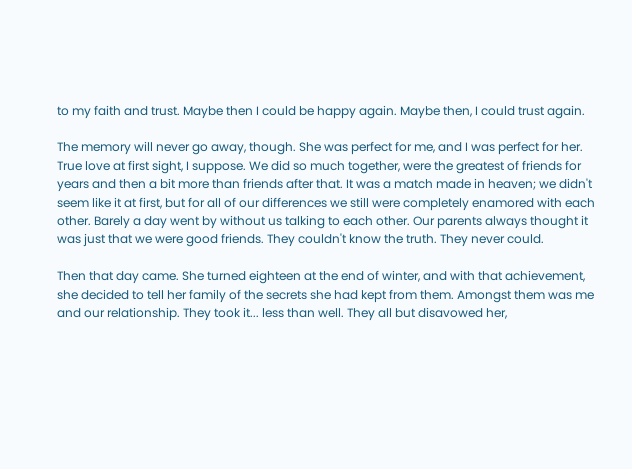to my faith and trust. Maybe then I could be happy again. Maybe then, I could trust again.

The memory will never go away, though. She was perfect for me, and I was perfect for her. True love at first sight, I suppose. We did so much together, were the greatest of friends for years and then a bit more than friends after that. It was a match made in heaven; we didn't seem like it at first, but for all of our differences we still were completely enamored with each other. Barely a day went by without us talking to each other. Our parents always thought it was just that we were good friends. They couldn't know the truth. They never could.

Then that day came. She turned eighteen at the end of winter, and with that achievement, she decided to tell her family of the secrets she had kept from them. Amongst them was me and our relationship. They took it... less than well. They all but disavowed her,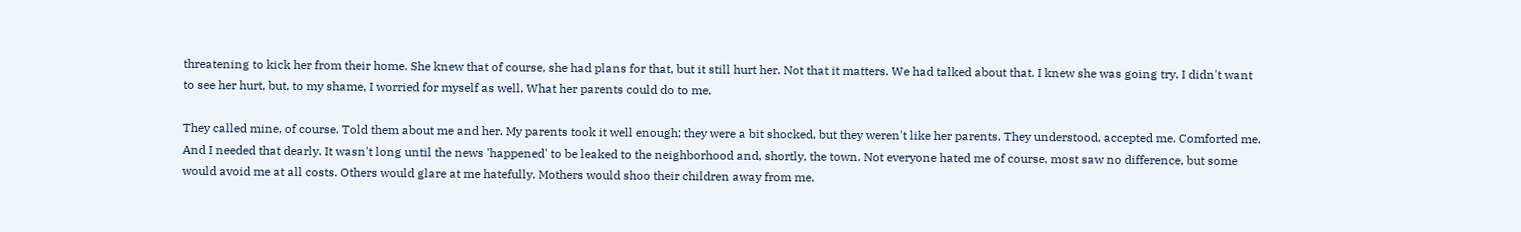threatening to kick her from their home. She knew that of course, she had plans for that, but it still hurt her. Not that it matters. We had talked about that. I knew she was going try. I didn't want to see her hurt, but, to my shame, I worried for myself as well. What her parents could do to me.

They called mine, of course. Told them about me and her. My parents took it well enough; they were a bit shocked, but they weren't like her parents. They understood, accepted me. Comforted me. And I needed that dearly. It wasn't long until the news 'happened' to be leaked to the neighborhood and, shortly, the town. Not everyone hated me of course, most saw no difference, but some would avoid me at all costs. Others would glare at me hatefully. Mothers would shoo their children away from me.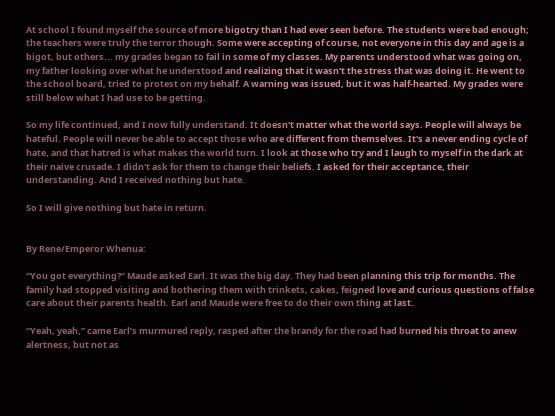At school I found myself the source of more bigotry than I had ever seen before. The students were bad enough; the teachers were truly the terror though. Some were accepting of course, not everyone in this day and age is a bigot, but others... my grades began to fail in some of my classes. My parents understood what was going on, my father looking over what he understood and realizing that it wasn't the stress that was doing it. He went to the school board, tried to protest on my behalf. A warning was issued, but it was half-hearted. My grades were still below what I had use to be getting.

So my life continued, and I now fully understand. It doesn't matter what the world says. People will always be hateful. People will never be able to accept those who are different from themselves. It's a never ending cycle of hate, and that hatred is what makes the world turn. I look at those who try and I laugh to myself in the dark at their naive crusade. I didn't ask for them to change their beliefs. I asked for their acceptance, their understanding. And I received nothing but hate.

So I will give nothing but hate in return.


By Rene/Emperor Whenua:

“You got everything?” Maude asked Earl. It was the big day. They had been planning this trip for months. The family had stopped visiting and bothering them with trinkets, cakes, feigned love and curious questions of false care about their parents health. Earl and Maude were free to do their own thing at last.

“Yeah, yeah,” came Earl’s murmured reply, rasped after the brandy for the road had burned his throat to anew alertness, but not as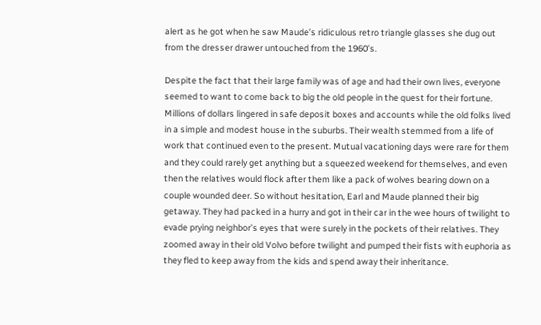alert as he got when he saw Maude’s ridiculous retro triangle glasses she dug out from the dresser drawer untouched from the 1960’s.

Despite the fact that their large family was of age and had their own lives, everyone seemed to want to come back to big the old people in the quest for their fortune. Millions of dollars lingered in safe deposit boxes and accounts while the old folks lived in a simple and modest house in the suburbs. Their wealth stemmed from a life of work that continued even to the present. Mutual vacationing days were rare for them and they could rarely get anything but a squeezed weekend for themselves, and even then the relatives would flock after them like a pack of wolves bearing down on a couple wounded deer. So without hesitation, Earl and Maude planned their big getaway. They had packed in a hurry and got in their car in the wee hours of twilight to evade prying neighbor’s eyes that were surely in the pockets of their relatives. They zoomed away in their old Volvo before twilight and pumped their fists with euphoria as they fled to keep away from the kids and spend away their inheritance.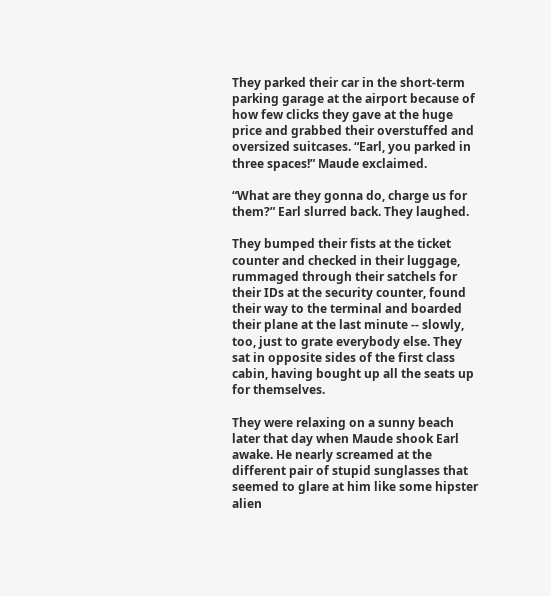They parked their car in the short-term parking garage at the airport because of how few clicks they gave at the huge price and grabbed their overstuffed and oversized suitcases. “Earl, you parked in three spaces!” Maude exclaimed.

“What are they gonna do, charge us for them?” Earl slurred back. They laughed.

They bumped their fists at the ticket counter and checked in their luggage, rummaged through their satchels for their IDs at the security counter, found their way to the terminal and boarded their plane at the last minute -- slowly, too, just to grate everybody else. They sat in opposite sides of the first class cabin, having bought up all the seats up for themselves.

They were relaxing on a sunny beach later that day when Maude shook Earl awake. He nearly screamed at the different pair of stupid sunglasses that seemed to glare at him like some hipster alien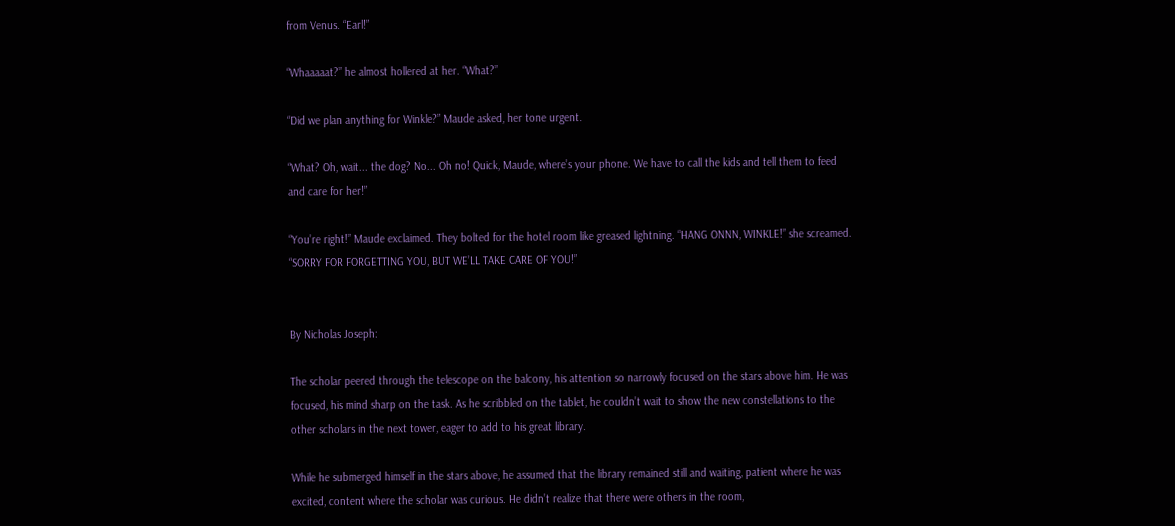from Venus. “Earl!”

“Whaaaaat?” he almost hollered at her. “What?”

“Did we plan anything for Winkle?” Maude asked, her tone urgent.

“What? Oh, wait... the dog? No... Oh no! Quick, Maude, where’s your phone. We have to call the kids and tell them to feed and care for her!”

“You’re right!” Maude exclaimed. They bolted for the hotel room like greased lightning. “HANG ONNN, WINKLE!” she screamed. “SORRY FOR FORGETTING YOU, BUT WE’LL TAKE CARE OF YOU!”


By Nicholas Joseph:

The scholar peered through the telescope on the balcony, his attention so narrowly focused on the stars above him. He was focused, his mind sharp on the task. As he scribbled on the tablet, he couldn’t wait to show the new constellations to the other scholars in the next tower, eager to add to his great library.

While he submerged himself in the stars above, he assumed that the library remained still and waiting, patient where he was excited, content where the scholar was curious. He didn’t realize that there were others in the room,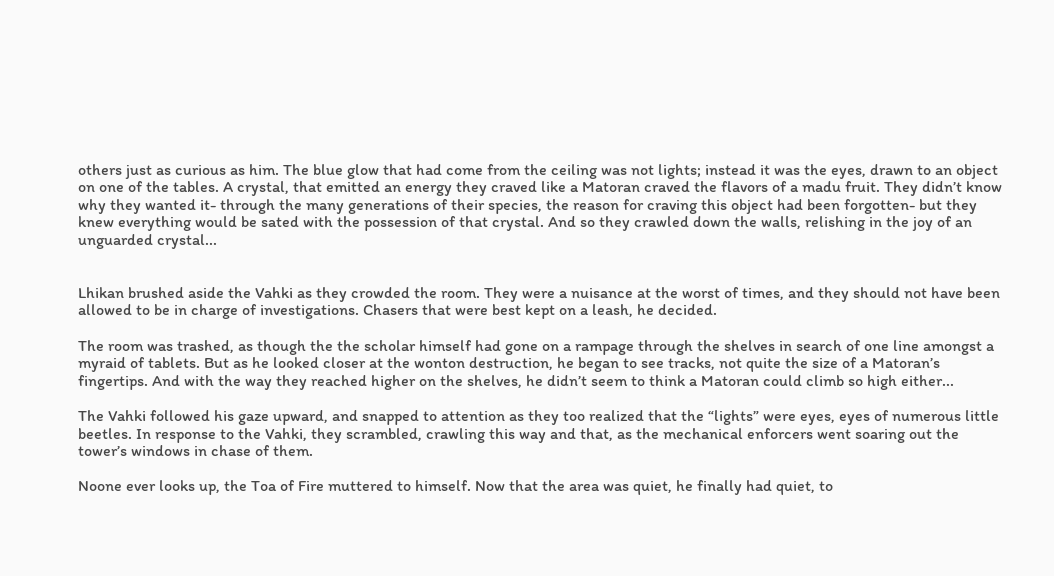others just as curious as him. The blue glow that had come from the ceiling was not lights; instead it was the eyes, drawn to an object on one of the tables. A crystal, that emitted an energy they craved like a Matoran craved the flavors of a madu fruit. They didn’t know why they wanted it- through the many generations of their species, the reason for craving this object had been forgotten- but they knew everything would be sated with the possession of that crystal. And so they crawled down the walls, relishing in the joy of an unguarded crystal...


Lhikan brushed aside the Vahki as they crowded the room. They were a nuisance at the worst of times, and they should not have been allowed to be in charge of investigations. Chasers that were best kept on a leash, he decided.

The room was trashed, as though the the scholar himself had gone on a rampage through the shelves in search of one line amongst a myraid of tablets. But as he looked closer at the wonton destruction, he began to see tracks, not quite the size of a Matoran’s fingertips. And with the way they reached higher on the shelves, he didn’t seem to think a Matoran could climb so high either...

The Vahki followed his gaze upward, and snapped to attention as they too realized that the “lights” were eyes, eyes of numerous little beetles. In response to the Vahki, they scrambled, crawling this way and that, as the mechanical enforcers went soaring out the tower’s windows in chase of them.

Noone ever looks up, the Toa of Fire muttered to himself. Now that the area was quiet, he finally had quiet, to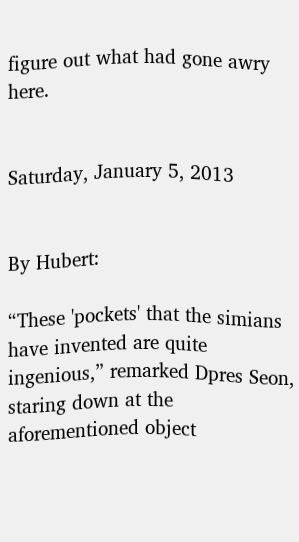figure out what had gone awry here.


Saturday, January 5, 2013


By Hubert:

“These 'pockets' that the simians have invented are quite ingenious,” remarked Dpres Seon, staring down at the aforementioned object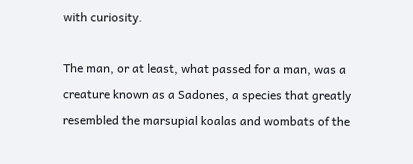with curiosity.

The man, or at least, what passed for a man, was a creature known as a Sadones, a species that greatly resembled the marsupial koalas and wombats of the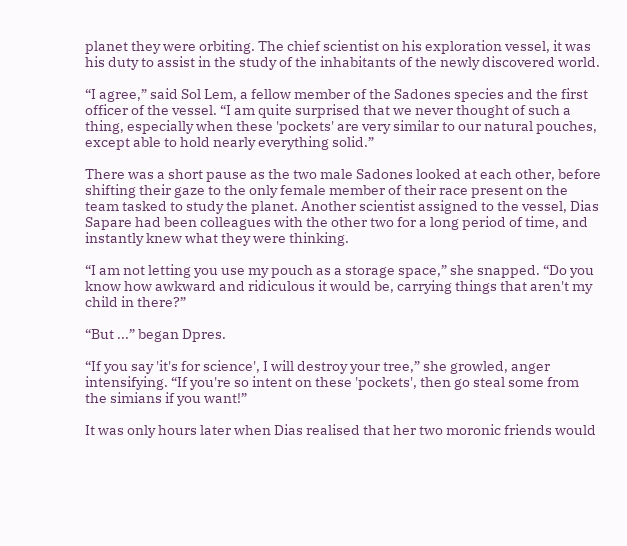planet they were orbiting. The chief scientist on his exploration vessel, it was his duty to assist in the study of the inhabitants of the newly discovered world.

“I agree,” said Sol Lem, a fellow member of the Sadones species and the first officer of the vessel. “I am quite surprised that we never thought of such a thing, especially when these 'pockets' are very similar to our natural pouches, except able to hold nearly everything solid.”

There was a short pause as the two male Sadones looked at each other, before shifting their gaze to the only female member of their race present on the team tasked to study the planet. Another scientist assigned to the vessel, Dias Sapare had been colleagues with the other two for a long period of time, and instantly knew what they were thinking.

“I am not letting you use my pouch as a storage space,” she snapped. “Do you know how awkward and ridiculous it would be, carrying things that aren't my child in there?”

“But ...” began Dpres.

“If you say 'it's for science', I will destroy your tree,” she growled, anger intensifying. “If you're so intent on these 'pockets', then go steal some from the simians if you want!”

It was only hours later when Dias realised that her two moronic friends would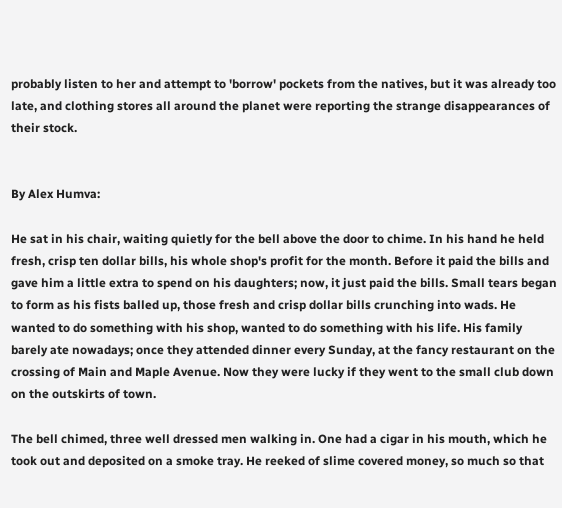probably listen to her and attempt to 'borrow' pockets from the natives, but it was already too late, and clothing stores all around the planet were reporting the strange disappearances of their stock.


By Alex Humva:

He sat in his chair, waiting quietly for the bell above the door to chime. In his hand he held fresh, crisp ten dollar bills, his whole shop's profit for the month. Before it paid the bills and gave him a little extra to spend on his daughters; now, it just paid the bills. Small tears began to form as his fists balled up, those fresh and crisp dollar bills crunching into wads. He wanted to do something with his shop, wanted to do something with his life. His family barely ate nowadays; once they attended dinner every Sunday, at the fancy restaurant on the crossing of Main and Maple Avenue. Now they were lucky if they went to the small club down on the outskirts of town.

The bell chimed, three well dressed men walking in. One had a cigar in his mouth, which he took out and deposited on a smoke tray. He reeked of slime covered money, so much so that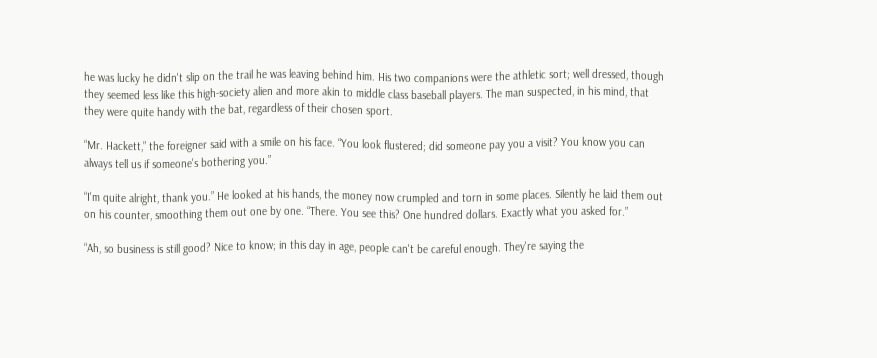he was lucky he didn't slip on the trail he was leaving behind him. His two companions were the athletic sort; well dressed, though they seemed less like this high-society alien and more akin to middle class baseball players. The man suspected, in his mind, that they were quite handy with the bat, regardless of their chosen sport.

“Mr. Hackett,” the foreigner said with a smile on his face. “You look flustered; did someone pay you a visit? You know you can always tell us if someone's bothering you.”

“I'm quite alright, thank you.” He looked at his hands, the money now crumpled and torn in some places. Silently he laid them out on his counter, smoothing them out one by one. “There. You see this? One hundred dollars. Exactly what you asked for.”

“Ah, so business is still good? Nice to know; in this day in age, people can't be careful enough. They're saying the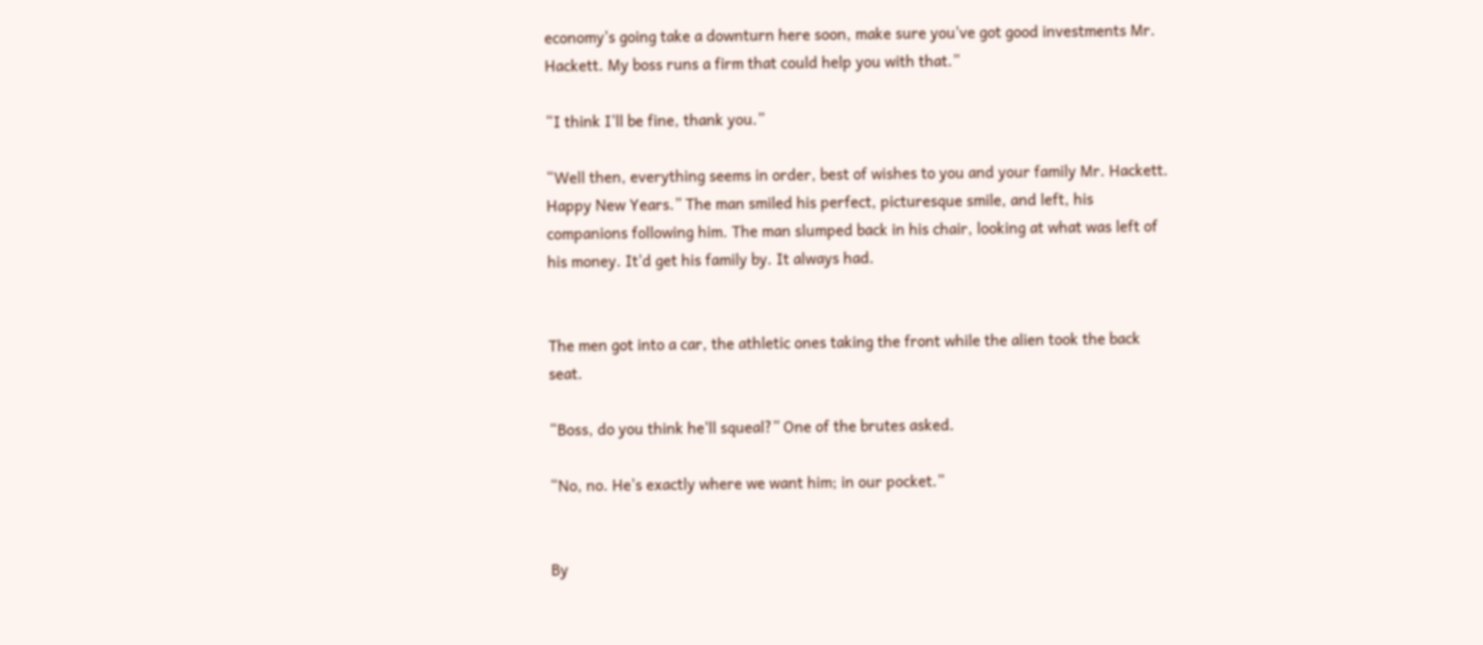economy's going take a downturn here soon, make sure you've got good investments Mr. Hackett. My boss runs a firm that could help you with that.”

“I think I'll be fine, thank you.”

“Well then, everything seems in order, best of wishes to you and your family Mr. Hackett. Happy New Years.” The man smiled his perfect, picturesque smile, and left, his companions following him. The man slumped back in his chair, looking at what was left of his money. It'd get his family by. It always had.


The men got into a car, the athletic ones taking the front while the alien took the back seat.

“Boss, do you think he'll squeal?” One of the brutes asked.

“No, no. He's exactly where we want him; in our pocket.”


By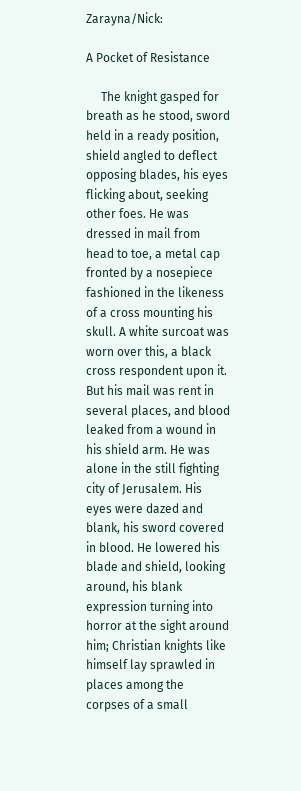Zarayna/Nick:

A Pocket of Resistance

     The knight gasped for breath as he stood, sword held in a ready position, shield angled to deflect opposing blades, his eyes flicking about, seeking other foes. He was dressed in mail from head to toe, a metal cap fronted by a nosepiece fashioned in the likeness of a cross mounting his skull. A white surcoat was worn over this, a black cross respondent upon it. But his mail was rent in several places, and blood leaked from a wound in his shield arm. He was alone in the still fighting city of Jerusalem. His eyes were dazed and blank, his sword covered in blood. He lowered his blade and shield, looking around, his blank expression turning into horror at the sight around him; Christian knights like himself lay sprawled in places among the corpses of a small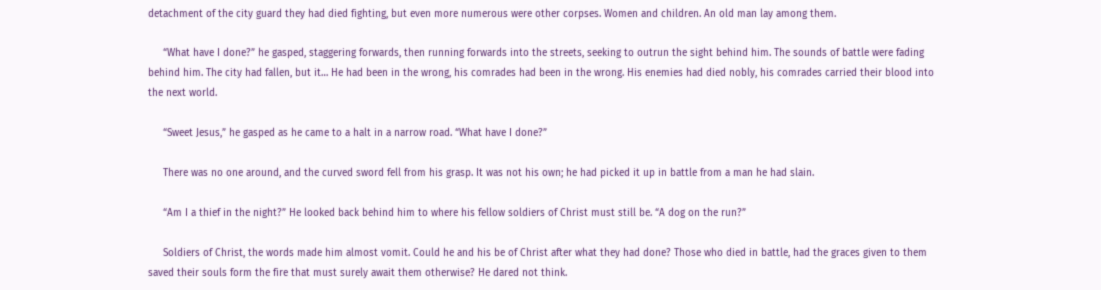detachment of the city guard they had died fighting, but even more numerous were other corpses. Women and children. An old man lay among them.

     “What have I done?” he gasped, staggering forwards, then running forwards into the streets, seeking to outrun the sight behind him. The sounds of battle were fading behind him. The city had fallen, but it… He had been in the wrong, his comrades had been in the wrong. His enemies had died nobly, his comrades carried their blood into the next world.

     “Sweet Jesus,” he gasped as he came to a halt in a narrow road. “What have I done?”

     There was no one around, and the curved sword fell from his grasp. It was not his own; he had picked it up in battle from a man he had slain.

     “Am I a thief in the night?” He looked back behind him to where his fellow soldiers of Christ must still be. “A dog on the run?”

     Soldiers of Christ, the words made him almost vomit. Could he and his be of Christ after what they had done? Those who died in battle, had the graces given to them saved their souls form the fire that must surely await them otherwise? He dared not think.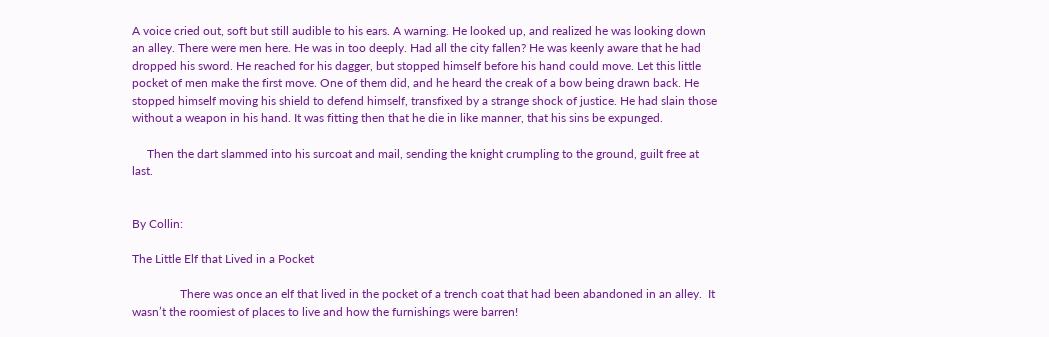A voice cried out, soft but still audible to his ears. A warning. He looked up, and realized he was looking down an alley. There were men here. He was in too deeply. Had all the city fallen? He was keenly aware that he had dropped his sword. He reached for his dagger, but stopped himself before his hand could move. Let this little pocket of men make the first move. One of them did, and he heard the creak of a bow being drawn back. He stopped himself moving his shield to defend himself, transfixed by a strange shock of justice. He had slain those without a weapon in his hand. It was fitting then that he die in like manner, that his sins be expunged.

     Then the dart slammed into his surcoat and mail, sending the knight crumpling to the ground, guilt free at last.


By Collin:

The Little Elf that Lived in a Pocket

                There was once an elf that lived in the pocket of a trench coat that had been abandoned in an alley.  It wasn’t the roomiest of places to live and how the furnishings were barren!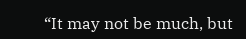“It may not be much, but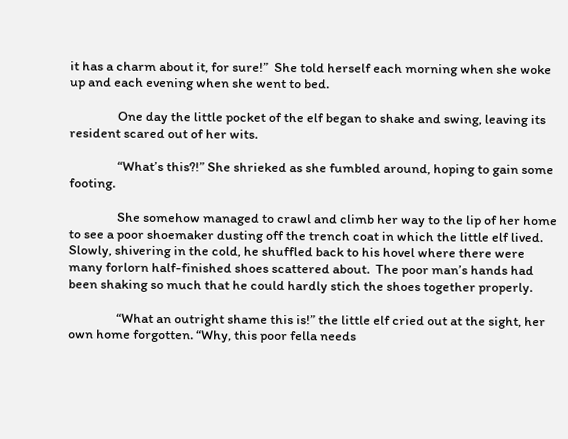it has a charm about it, for sure!”  She told herself each morning when she woke up and each evening when she went to bed.

                One day the little pocket of the elf began to shake and swing, leaving its resident scared out of her wits.

                “What’s this?!” She shrieked as she fumbled around, hoping to gain some footing.

                She somehow managed to crawl and climb her way to the lip of her home to see a poor shoemaker dusting off the trench coat in which the little elf lived.  Slowly, shivering in the cold, he shuffled back to his hovel where there were many forlorn half-finished shoes scattered about.  The poor man’s hands had been shaking so much that he could hardly stich the shoes together properly.

                “What an outright shame this is!” the little elf cried out at the sight, her own home forgotten. “Why, this poor fella needs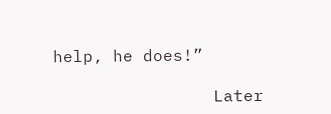help, he does!”

                Later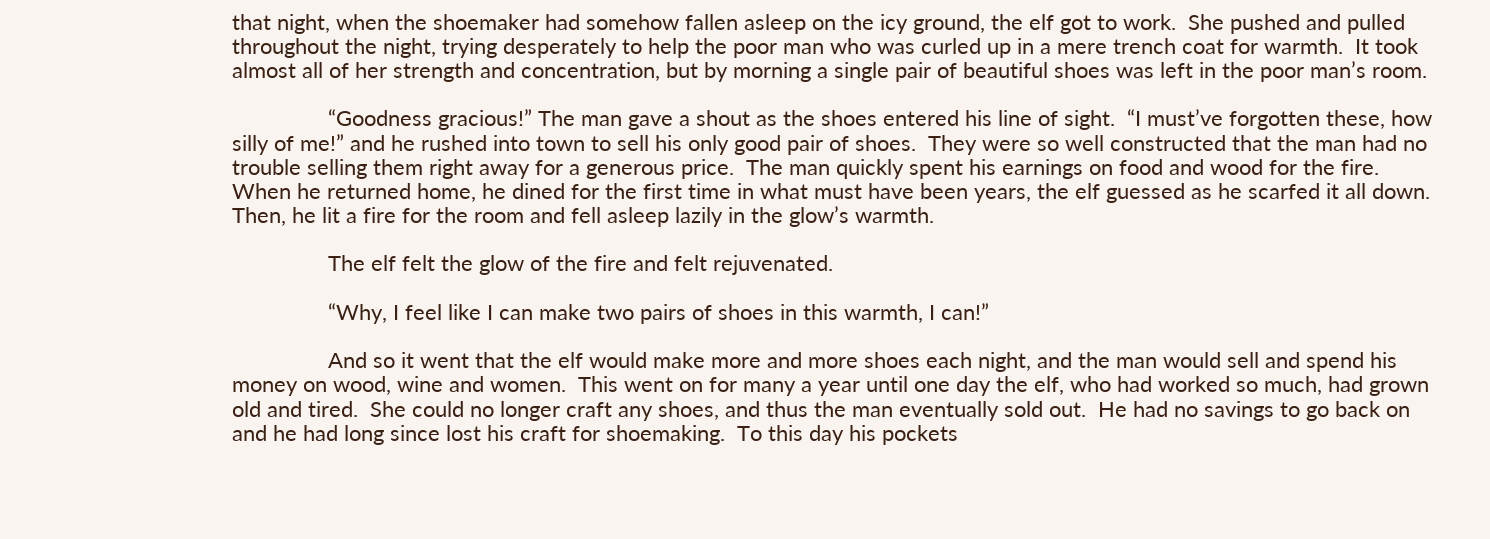that night, when the shoemaker had somehow fallen asleep on the icy ground, the elf got to work.  She pushed and pulled throughout the night, trying desperately to help the poor man who was curled up in a mere trench coat for warmth.  It took almost all of her strength and concentration, but by morning a single pair of beautiful shoes was left in the poor man’s room.

                “Goodness gracious!” The man gave a shout as the shoes entered his line of sight.  “I must’ve forgotten these, how silly of me!” and he rushed into town to sell his only good pair of shoes.  They were so well constructed that the man had no trouble selling them right away for a generous price.  The man quickly spent his earnings on food and wood for the fire.  When he returned home, he dined for the first time in what must have been years, the elf guessed as he scarfed it all down.  Then, he lit a fire for the room and fell asleep lazily in the glow’s warmth.

                The elf felt the glow of the fire and felt rejuvenated.

                “Why, I feel like I can make two pairs of shoes in this warmth, I can!”

                And so it went that the elf would make more and more shoes each night, and the man would sell and spend his money on wood, wine and women.  This went on for many a year until one day the elf, who had worked so much, had grown old and tired.  She could no longer craft any shoes, and thus the man eventually sold out.  He had no savings to go back on and he had long since lost his craft for shoemaking.  To this day his pockets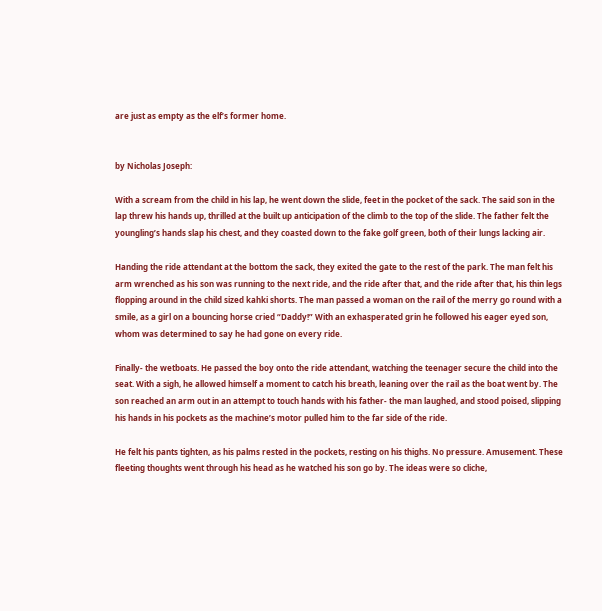are just as empty as the elf’s former home.


by Nicholas Joseph:

With a scream from the child in his lap, he went down the slide, feet in the pocket of the sack. The said son in the lap threw his hands up, thrilled at the built up anticipation of the climb to the top of the slide. The father felt the youngling’s hands slap his chest, and they coasted down to the fake golf green, both of their lungs lacking air.

Handing the ride attendant at the bottom the sack, they exited the gate to the rest of the park. The man felt his arm wrenched as his son was running to the next ride, and the ride after that, and the ride after that, his thin legs flopping around in the child sized kahki shorts. The man passed a woman on the rail of the merry go round with a smile, as a girl on a bouncing horse cried “Daddy!” With an exhasperated grin he followed his eager eyed son, whom was determined to say he had gone on every ride.

Finally- the wetboats. He passed the boy onto the ride attendant, watching the teenager secure the child into the seat. With a sigh, he allowed himself a moment to catch his breath, leaning over the rail as the boat went by. The son reached an arm out in an attempt to touch hands with his father- the man laughed, and stood poised, slipping his hands in his pockets as the machine’s motor pulled him to the far side of the ride.

He felt his pants tighten, as his palms rested in the pockets, resting on his thighs. No pressure. Amusement. These fleeting thoughts went through his head as he watched his son go by. The ideas were so cliche,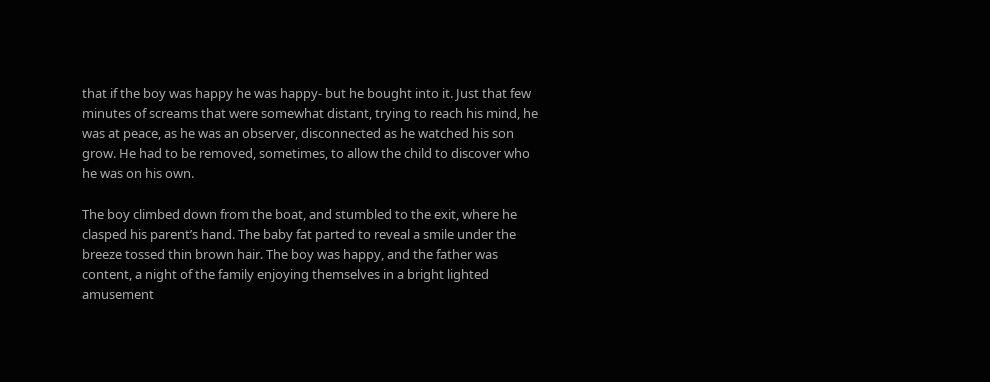that if the boy was happy he was happy- but he bought into it. Just that few minutes of screams that were somewhat distant, trying to reach his mind, he was at peace, as he was an observer, disconnected as he watched his son grow. He had to be removed, sometimes, to allow the child to discover who he was on his own.

The boy climbed down from the boat, and stumbled to the exit, where he clasped his parent’s hand. The baby fat parted to reveal a smile under the breeze tossed thin brown hair. The boy was happy, and the father was content, a night of the family enjoying themselves in a bright lighted amusement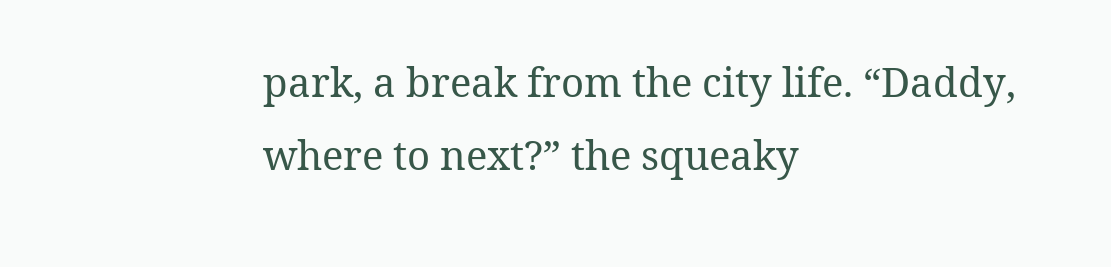park, a break from the city life. “Daddy, where to next?” the squeaky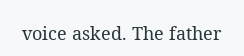voice asked. The father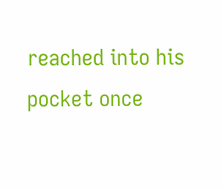reached into his pocket once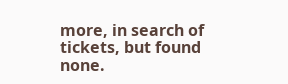more, in search of tickets, but found none.